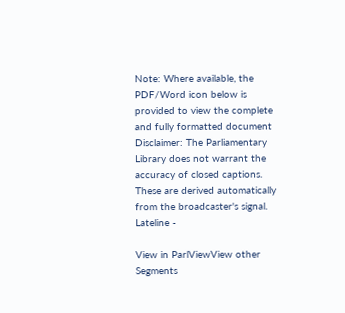Note: Where available, the PDF/Word icon below is provided to view the complete and fully formatted document
Disclaimer: The Parliamentary Library does not warrant the accuracy of closed captions. These are derived automatically from the broadcaster's signal.
Lateline -

View in ParlViewView other Segments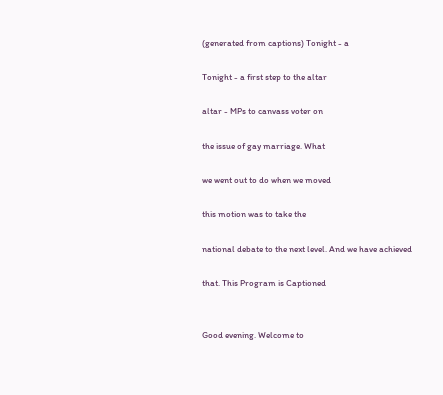(generated from captions) Tonight - a

Tonight - a first step to the altar

altar - MPs to canvass voter on

the issue of gay marriage. What

we went out to do when we moved

this motion was to take the

national debate to the next level. And we have achieved

that. This Program is Captioned


Good evening. Welcome to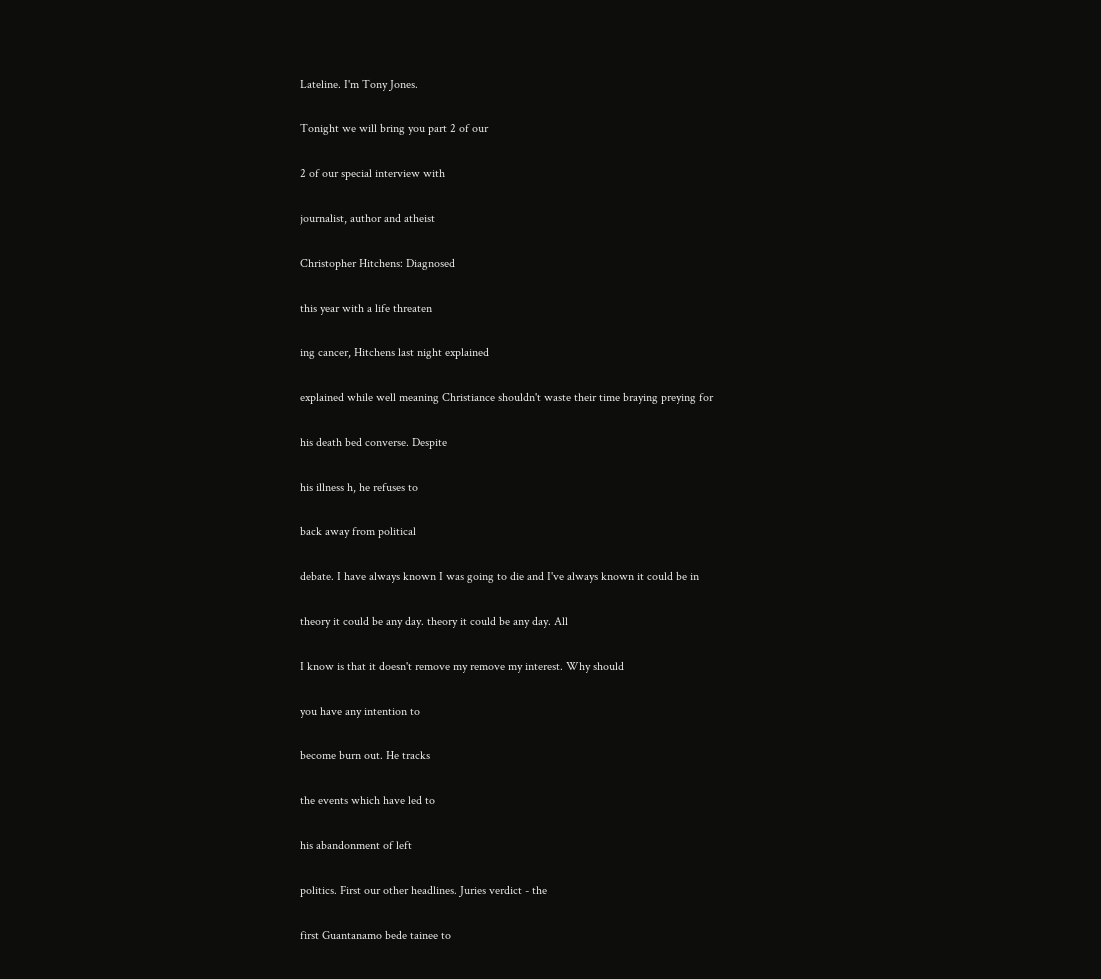Lateline. I'm Tony Jones.

Tonight we will bring you part 2 of our

2 of our special interview with

journalist, author and atheist

Christopher Hitchens: Diagnosed

this year with a life threaten

ing cancer, Hitchens last night explained

explained while well meaning Christiance shouldn't waste their time braying preying for

his death bed converse. Despite

his illness h, he refuses to

back away from political

debate. I have always known I was going to die and I've always known it could be in

theory it could be any day. theory it could be any day. All

I know is that it doesn't remove my remove my interest. Why should

you have any intention to

become burn out. He tracks

the events which have led to

his abandonment of left

politics. First our other headlines. Juries verdict - the

first Guantanamo bede tainee to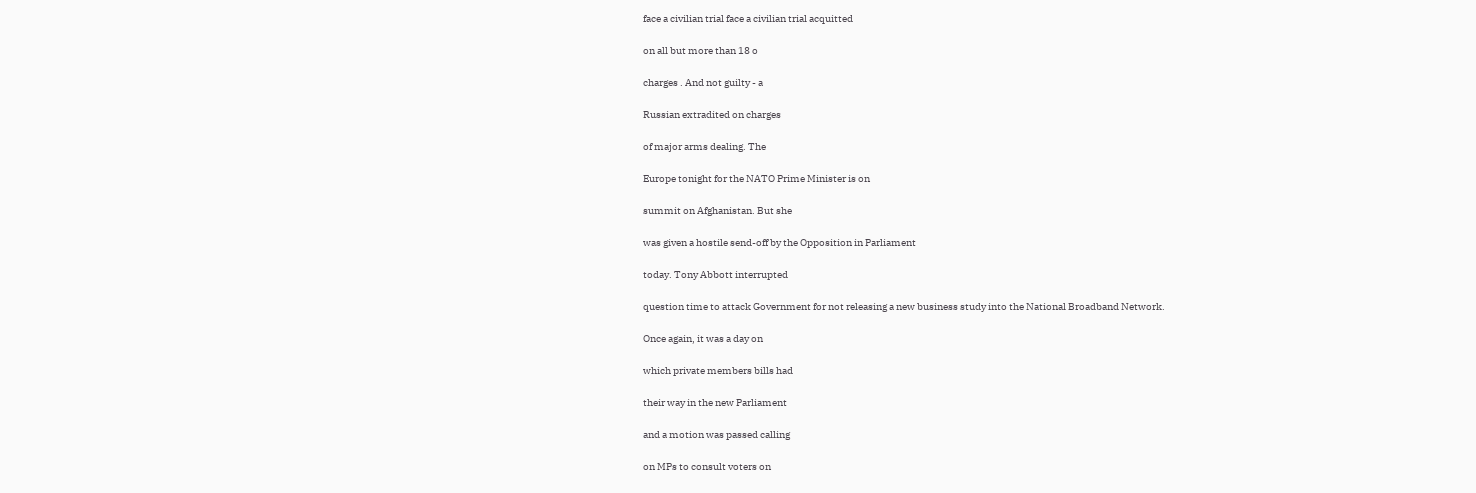face a civilian trial face a civilian trial acquitted

on all but more than 18 o

charges . And not guilty - a

Russian extradited on charges

of major arms dealing. The

Europe tonight for the NATO Prime Minister is on

summit on Afghanistan. But she

was given a hostile send-off by the Opposition in Parliament

today. Tony Abbott interrupted

question time to attack Government for not releasing a new business study into the National Broadband Network.

Once again, it was a day on

which private members bills had

their way in the new Parliament

and a motion was passed calling

on MPs to consult voters on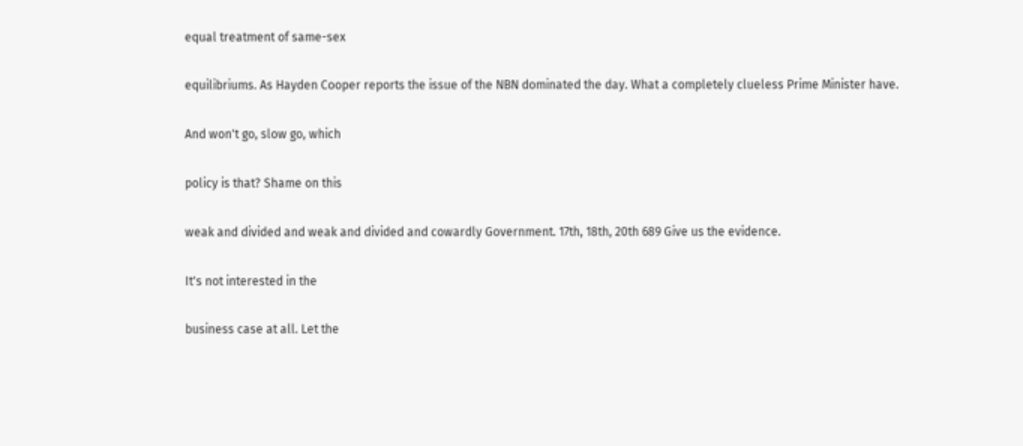equal treatment of same-sex

equilibriums. As Hayden Cooper reports the issue of the NBN dominated the day. What a completely clueless Prime Minister have.

And won't go, slow go, which

policy is that? Shame on this

weak and divided and weak and divided and cowardly Government. 17th, 18th, 20th 689 Give us the evidence.

It's not interested in the

business case at all. Let the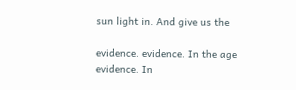sun light in. And give us the

evidence. evidence. In the age evidence. In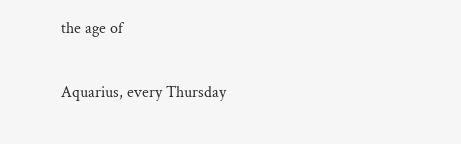the age of

Aquarius, every Thursday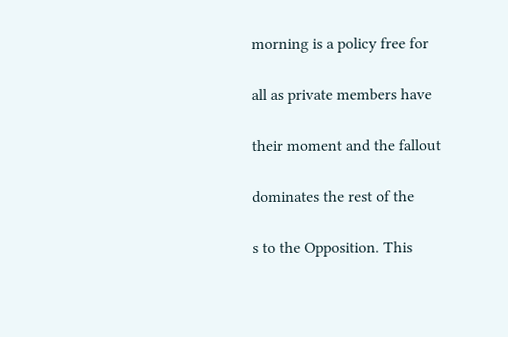morning is a policy free for

all as private members have

their moment and the fallout

dominates the rest of the

s to the Opposition. This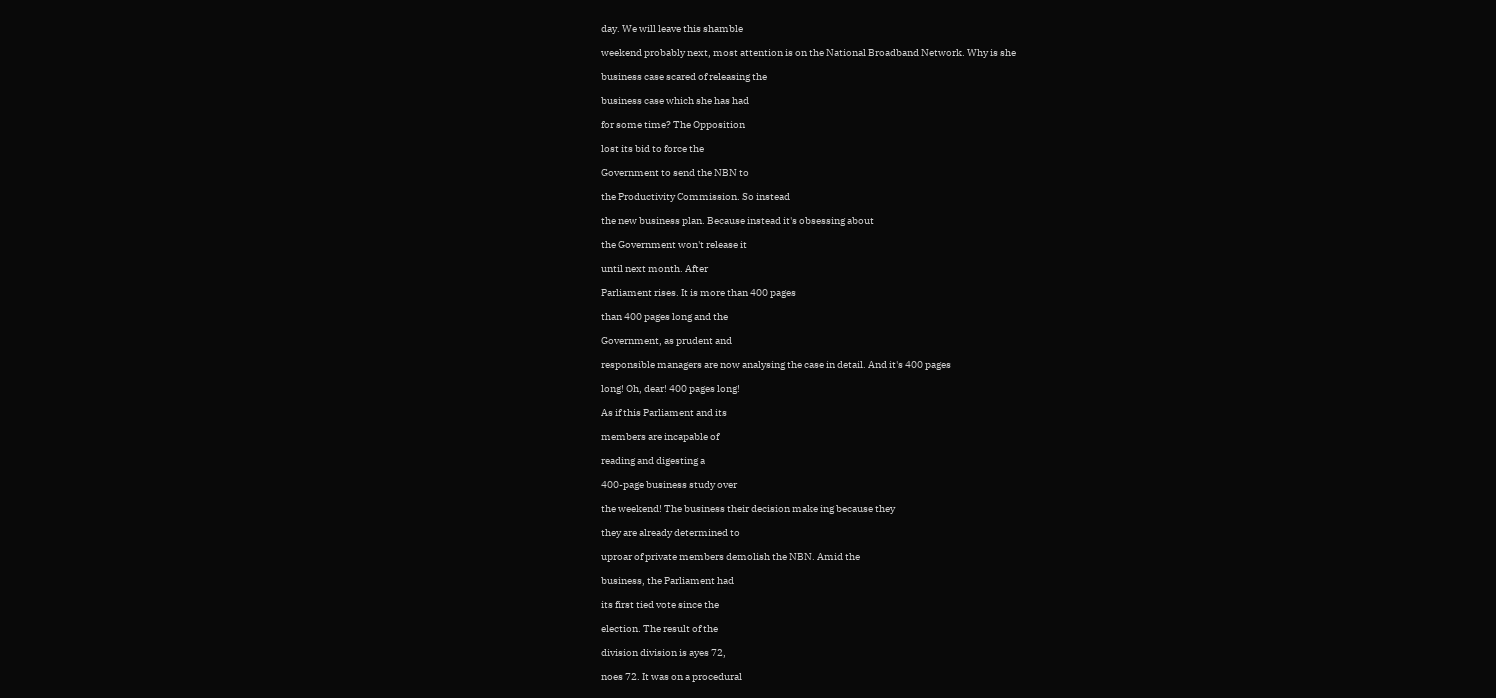day. We will leave this shamble

weekend probably next, most attention is on the National Broadband Network. Why is she

business case scared of releasing the

business case which she has had

for some time? The Opposition

lost its bid to force the

Government to send the NBN to

the Productivity Commission. So instead

the new business plan. Because instead it's obsessing about

the Government won't release it

until next month. After

Parliament rises. It is more than 400 pages

than 400 pages long and the

Government, as prudent and

responsible managers are now analysing the case in detail. And it's 400 pages

long! Oh, dear! 400 pages long!

As if this Parliament and its

members are incapable of

reading and digesting a

400-page business study over

the weekend! The business their decision make ing because they

they are already determined to

uproar of private members demolish the NBN. Amid the

business, the Parliament had

its first tied vote since the

election. The result of the

division division is ayes 72,

noes 72. It was on a procedural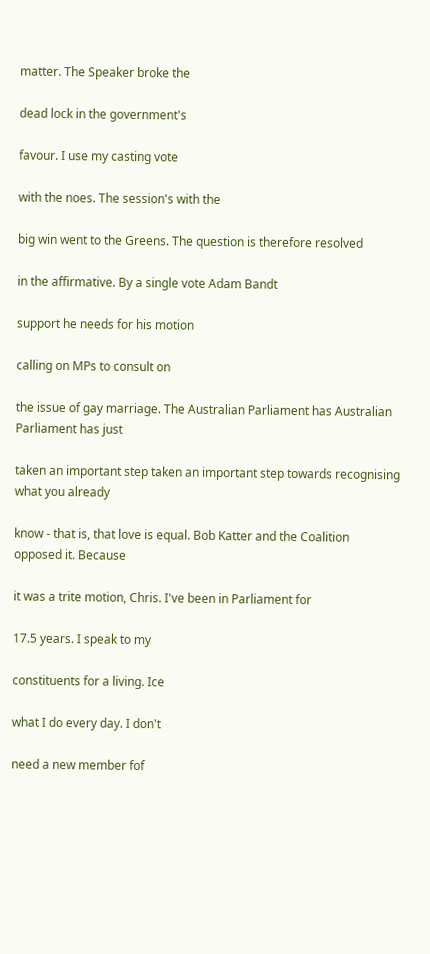matter. The Speaker broke the

dead lock in the government's

favour. I use my casting vote

with the noes. The session's with the

big win went to the Greens. The question is therefore resolved

in the affirmative. By a single vote Adam Bandt

support he needs for his motion

calling on MPs to consult on

the issue of gay marriage. The Australian Parliament has Australian Parliament has just

taken an important step taken an important step towards recognising what you already

know - that is, that love is equal. Bob Katter and the Coalition opposed it. Because

it was a trite motion, Chris. I've been in Parliament for

17.5 years. I speak to my

constituents for a living. Ice

what I do every day. I don't

need a new member fof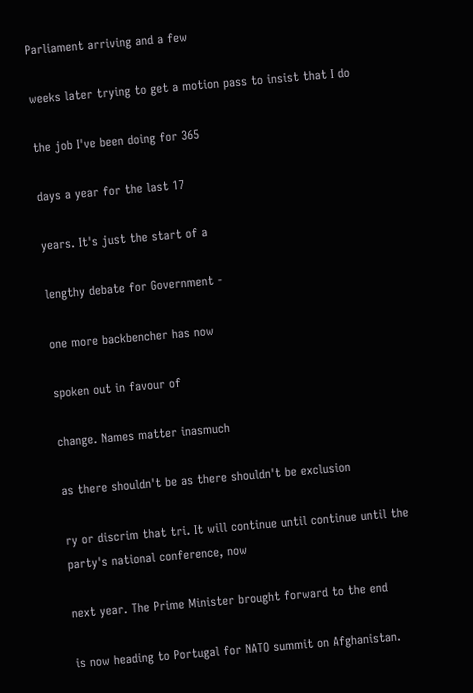Parliament arriving and a few

weeks later trying to get a motion pass to insist that I do

the job I've been doing for 365

days a year for the last 17

years. It's just the start of a

lengthy debate for Government -

one more backbencher has now

spoken out in favour of

change. Names matter inasmuch

as there shouldn't be as there shouldn't be exclusion

ry or discrim that tri. It will continue until continue until the party's national conference, now

next year. The Prime Minister brought forward to the end

is now heading to Portugal for NATO summit on Afghanistan.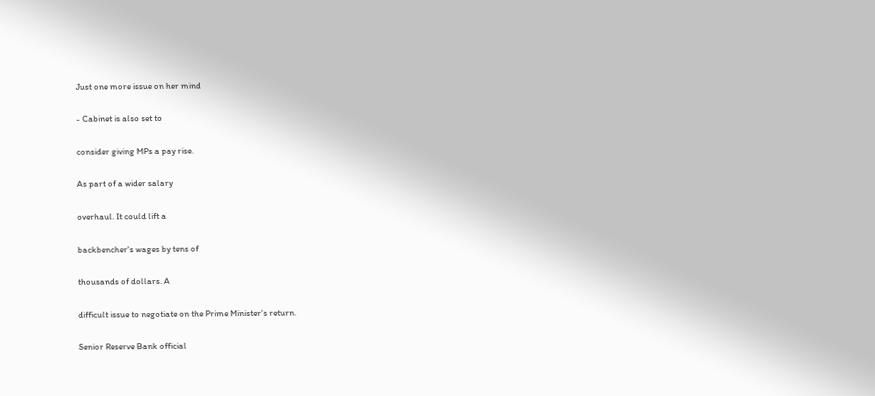Just one more issue on her mind

- Cabinet is also set to

consider giving MPs a pay rise.

As part of a wider salary

overhaul. It could lift a

backbencher's wages by tens of

thousands of dollars. A

difficult issue to negotiate on the Prime Minister's return.

Senior Reserve Bank official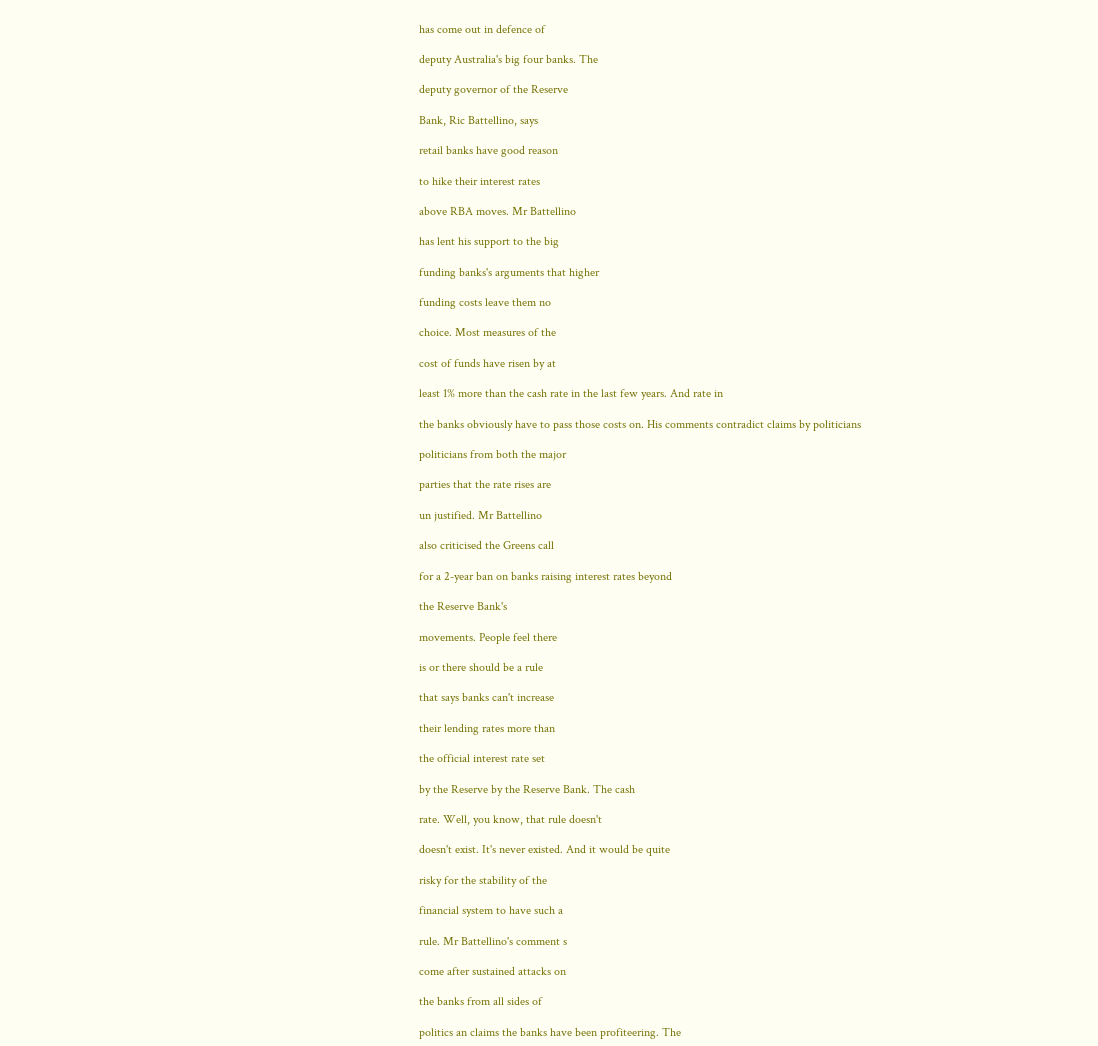has come out in defence of

deputy Australia's big four banks. The

deputy governor of the Reserve

Bank, Ric Battellino, says

retail banks have good reason

to hike their interest rates

above RBA moves. Mr Battellino

has lent his support to the big

funding banks's arguments that higher

funding costs leave them no

choice. Most measures of the

cost of funds have risen by at

least 1% more than the cash rate in the last few years. And rate in

the banks obviously have to pass those costs on. His comments contradict claims by politicians

politicians from both the major

parties that the rate rises are

un justified. Mr Battellino

also criticised the Greens call

for a 2-year ban on banks raising interest rates beyond

the Reserve Bank's

movements. People feel there

is or there should be a rule

that says banks can't increase

their lending rates more than

the official interest rate set

by the Reserve by the Reserve Bank. The cash

rate. Well, you know, that rule doesn't

doesn't exist. It's never existed. And it would be quite

risky for the stability of the

financial system to have such a

rule. Mr Battellino's comment s

come after sustained attacks on

the banks from all sides of

politics an claims the banks have been profiteering. The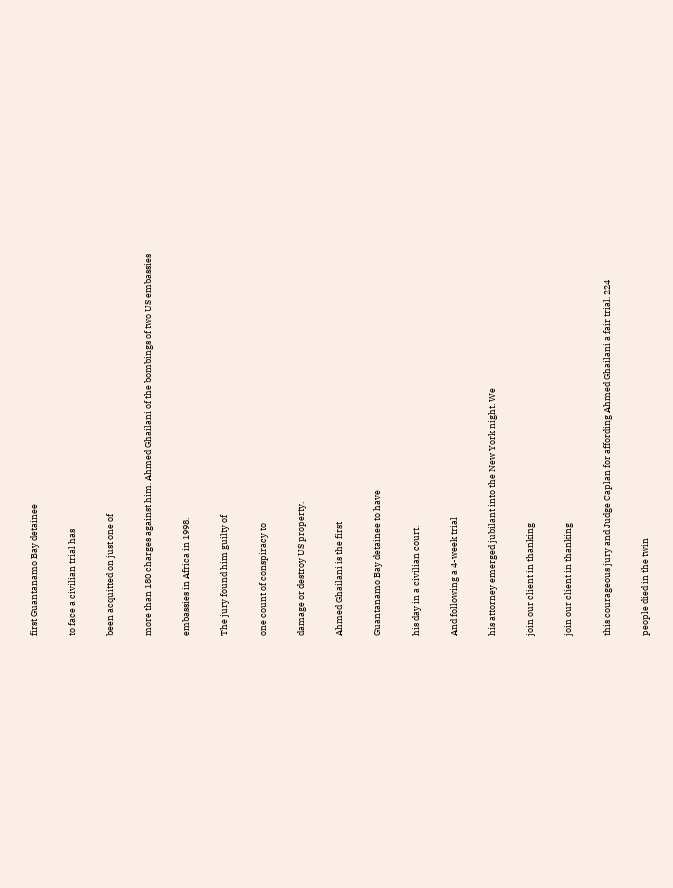first Guantanamo Bay detainee

to face a civilian trial has

been acquitted on just one of

more than 180 charges against him. Ahmed Ghailani of the bombings of two US embassies

embassies in Africa in 1998.

The jury found him guilty of

one count of conspiracy to

damage or destroy US property.

Ahmed Ghailani is the first

Guantanamo Bay detainee to have

his day in a civilian court.

And following a 4-week trial

his attorney emerged jubilant into the New York night. We

join our client in thanking

join our client in thanking

this courageous jury and Judge Caplan for affording Ahmed Ghailani a fair trial. 224

people died in the twin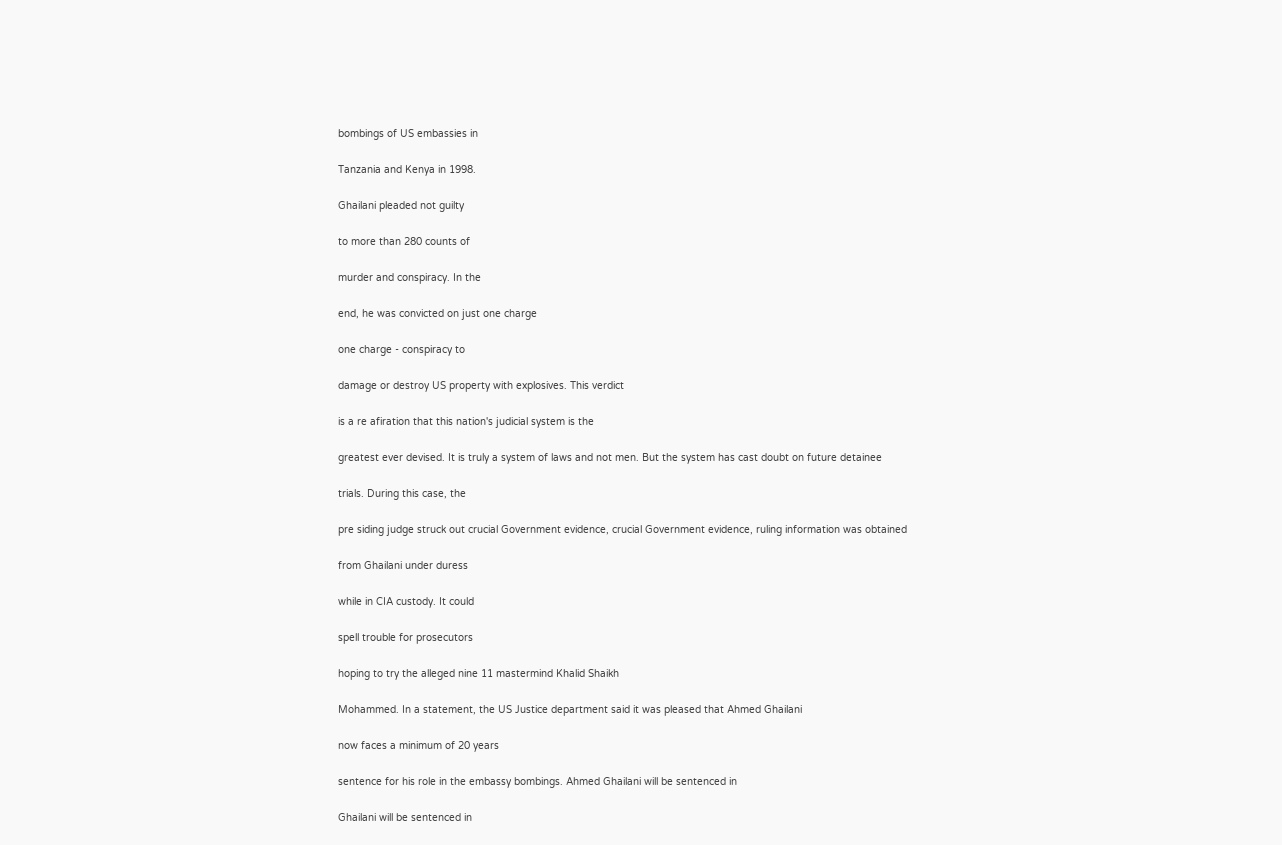bombings of US embassies in

Tanzania and Kenya in 1998.

Ghailani pleaded not guilty

to more than 280 counts of

murder and conspiracy. In the

end, he was convicted on just one charge

one charge - conspiracy to

damage or destroy US property with explosives. This verdict

is a re afiration that this nation's judicial system is the

greatest ever devised. It is truly a system of laws and not men. But the system has cast doubt on future detainee

trials. During this case, the

pre siding judge struck out crucial Government evidence, crucial Government evidence, ruling information was obtained

from Ghailani under duress

while in CIA custody. It could

spell trouble for prosecutors

hoping to try the alleged nine 11 mastermind Khalid Shaikh

Mohammed. In a statement, the US Justice department said it was pleased that Ahmed Ghailani

now faces a minimum of 20 years

sentence for his role in the embassy bombings. Ahmed Ghailani will be sentenced in

Ghailani will be sentenced in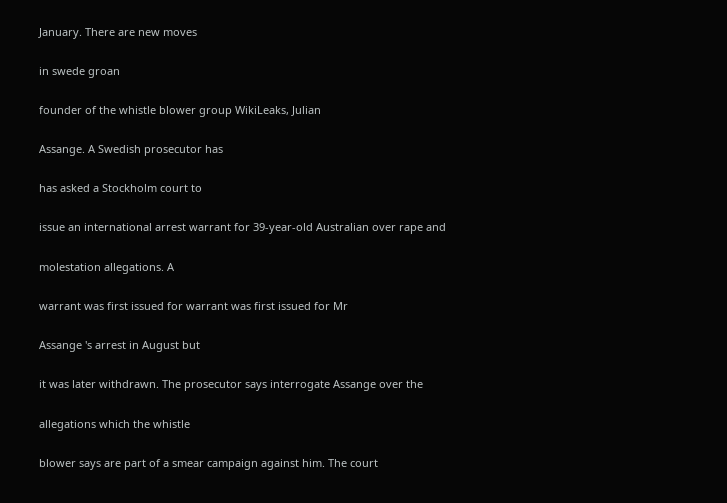January. There are new moves

in swede groan

founder of the whistle blower group WikiLeaks, Julian

Assange. A Swedish prosecutor has

has asked a Stockholm court to

issue an international arrest warrant for 39-year-old Australian over rape and

molestation allegations. A

warrant was first issued for warrant was first issued for Mr

Assange 's arrest in August but

it was later withdrawn. The prosecutor says interrogate Assange over the

allegations which the whistle

blower says are part of a smear campaign against him. The court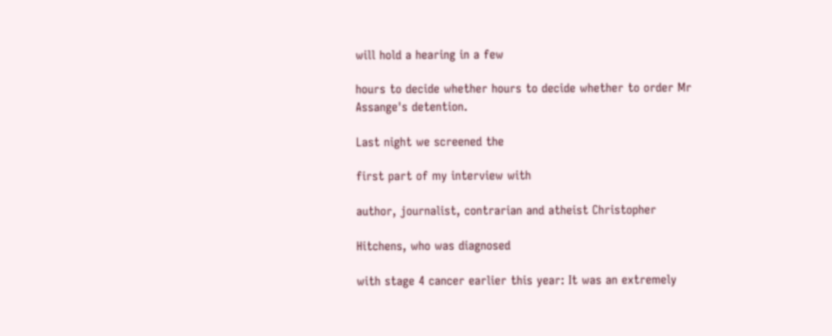will hold a hearing in a few

hours to decide whether hours to decide whether to order Mr Assange's detention.

Last night we screened the

first part of my interview with

author, journalist, contrarian and atheist Christopher

Hitchens, who was diagnosed

with stage 4 cancer earlier this year: It was an extremely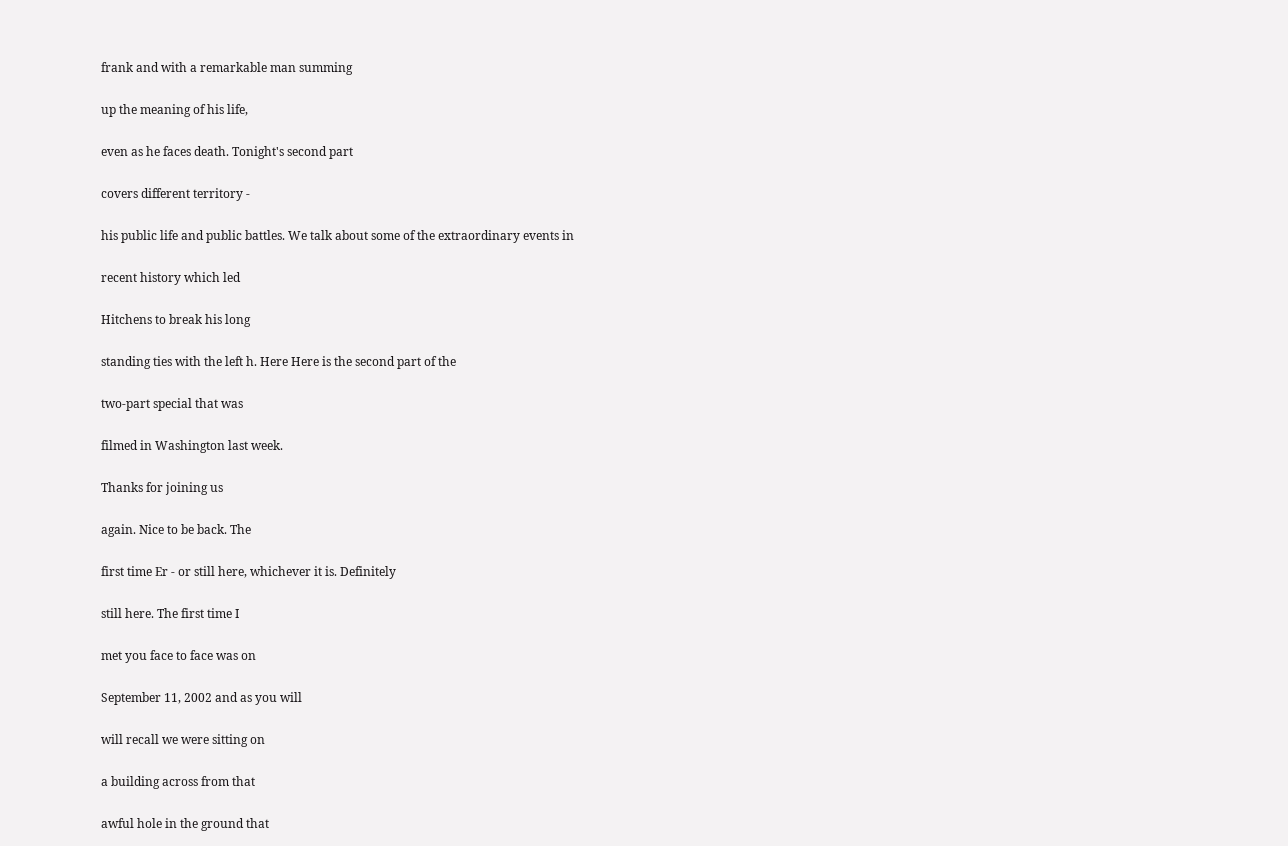frank and with a remarkable man summing

up the meaning of his life,

even as he faces death. Tonight's second part

covers different territory -

his public life and public battles. We talk about some of the extraordinary events in

recent history which led

Hitchens to break his long

standing ties with the left h. Here Here is the second part of the

two-part special that was

filmed in Washington last week.

Thanks for joining us

again. Nice to be back. The

first time Er - or still here, whichever it is. Definitely

still here. The first time I

met you face to face was on

September 11, 2002 and as you will

will recall we were sitting on

a building across from that

awful hole in the ground that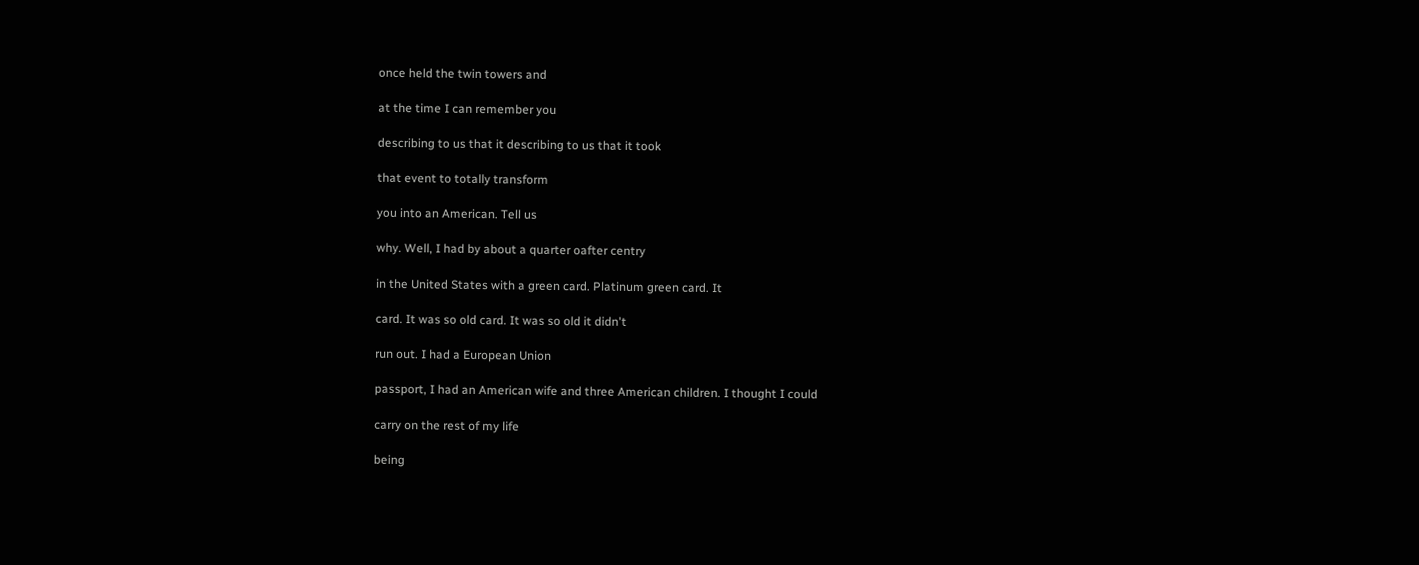once held the twin towers and

at the time I can remember you

describing to us that it describing to us that it took

that event to totally transform

you into an American. Tell us

why. Well, I had by about a quarter oafter centry

in the United States with a green card. Platinum green card. It

card. It was so old card. It was so old it didn't

run out. I had a European Union

passport, I had an American wife and three American children. I thought I could

carry on the rest of my life

being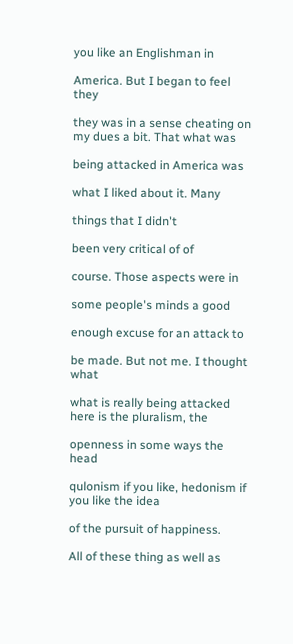you like an Englishman in

America. But I began to feel they

they was in a sense cheating on my dues a bit. That what was

being attacked in America was

what I liked about it. Many

things that I didn't

been very critical of of

course. Those aspects were in

some people's minds a good

enough excuse for an attack to

be made. But not me. I thought what

what is really being attacked here is the pluralism, the

openness in some ways the head

qulonism if you like, hedonism if you like the idea

of the pursuit of happiness.

All of these thing as well as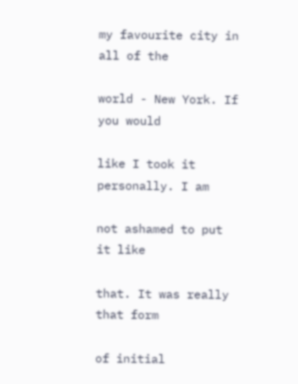my favourite city in all of the

world - New York. If you would

like I took it personally. I am

not ashamed to put it like

that. It was really that form

of initial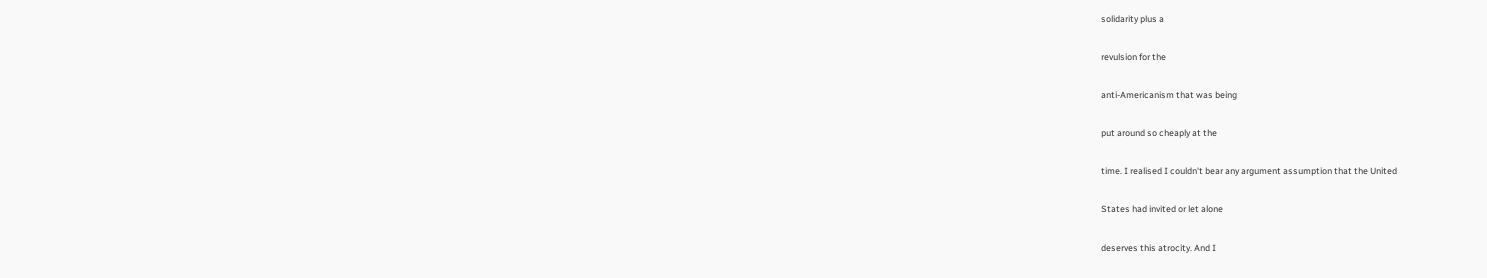solidarity plus a

revulsion for the

anti-Americanism that was being

put around so cheaply at the

time. I realised I couldn't bear any argument assumption that the United

States had invited or let alone

deserves this atrocity. And I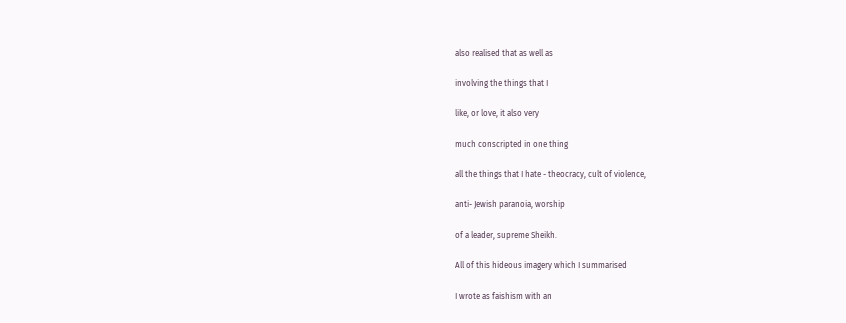also realised that as well as

involving the things that I

like, or love, it also very

much conscripted in one thing

all the things that I hate - theocracy, cult of violence,

anti- Jewish paranoia, worship

of a leader, supreme Sheikh.

All of this hideous imagery which I summarised

I wrote as faishism with an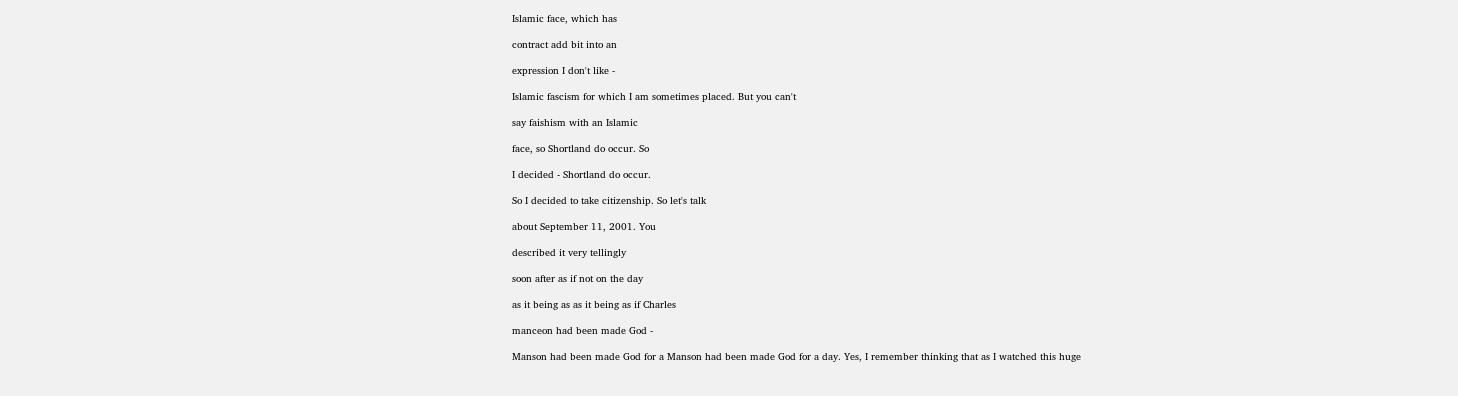Islamic face, which has

contract add bit into an

expression I don't like -

Islamic fascism for which I am sometimes placed. But you can't

say faishism with an Islamic

face, so Shortland do occur. So

I decided - Shortland do occur.

So I decided to take citizenship. So let's talk

about September 11, 2001. You

described it very tellingly

soon after as if not on the day

as it being as as it being as if Charles

manceon had been made God -

Manson had been made God for a Manson had been made God for a day. Yes, I remember thinking that as I watched this huge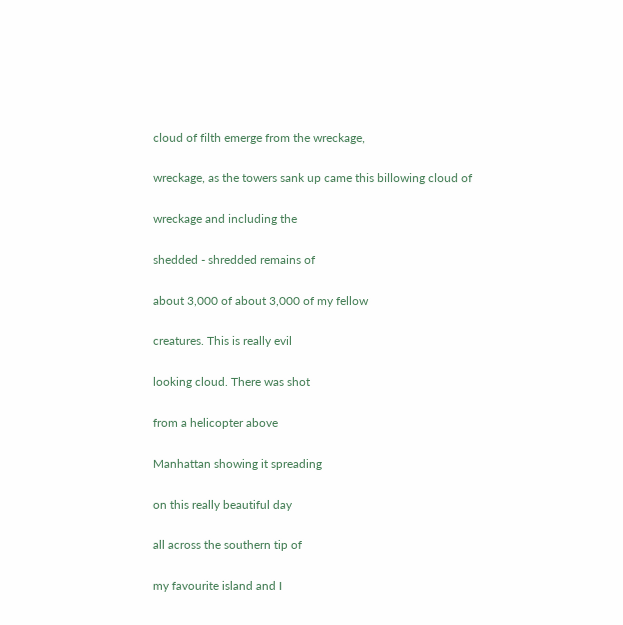cloud of filth emerge from the wreckage,

wreckage, as the towers sank up came this billowing cloud of

wreckage and including the

shedded - shredded remains of

about 3,000 of about 3,000 of my fellow

creatures. This is really evil

looking cloud. There was shot

from a helicopter above

Manhattan showing it spreading

on this really beautiful day

all across the southern tip of

my favourite island and I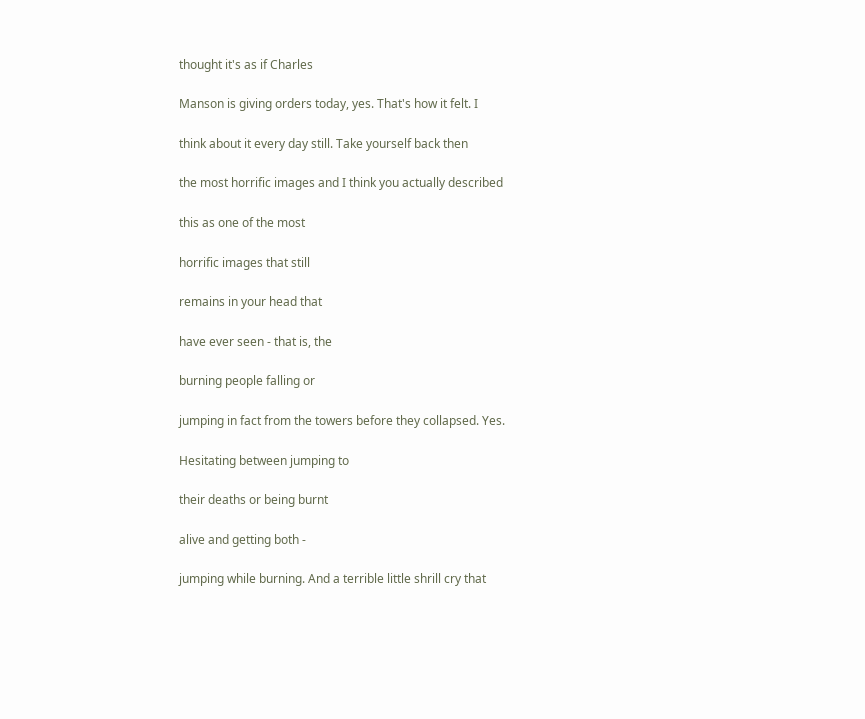thought it's as if Charles

Manson is giving orders today, yes. That's how it felt. I

think about it every day still. Take yourself back then

the most horrific images and I think you actually described

this as one of the most

horrific images that still

remains in your head that

have ever seen - that is, the

burning people falling or

jumping in fact from the towers before they collapsed. Yes.

Hesitating between jumping to

their deaths or being burnt

alive and getting both -

jumping while burning. And a terrible little shrill cry that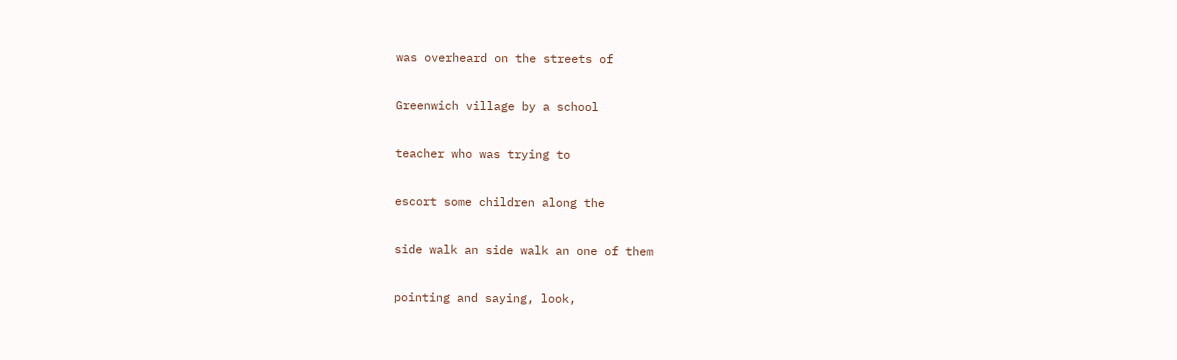was overheard on the streets of

Greenwich village by a school

teacher who was trying to

escort some children along the

side walk an side walk an one of them

pointing and saying, look,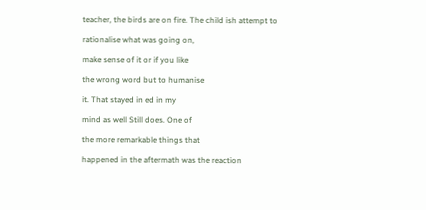teacher, the birds are on fire. The child ish attempt to

rationalise what was going on,

make sense of it or if you like

the wrong word but to humanise

it. That stayed in ed in my

mind as well Still does. One of

the more remarkable things that

happened in the aftermath was the reaction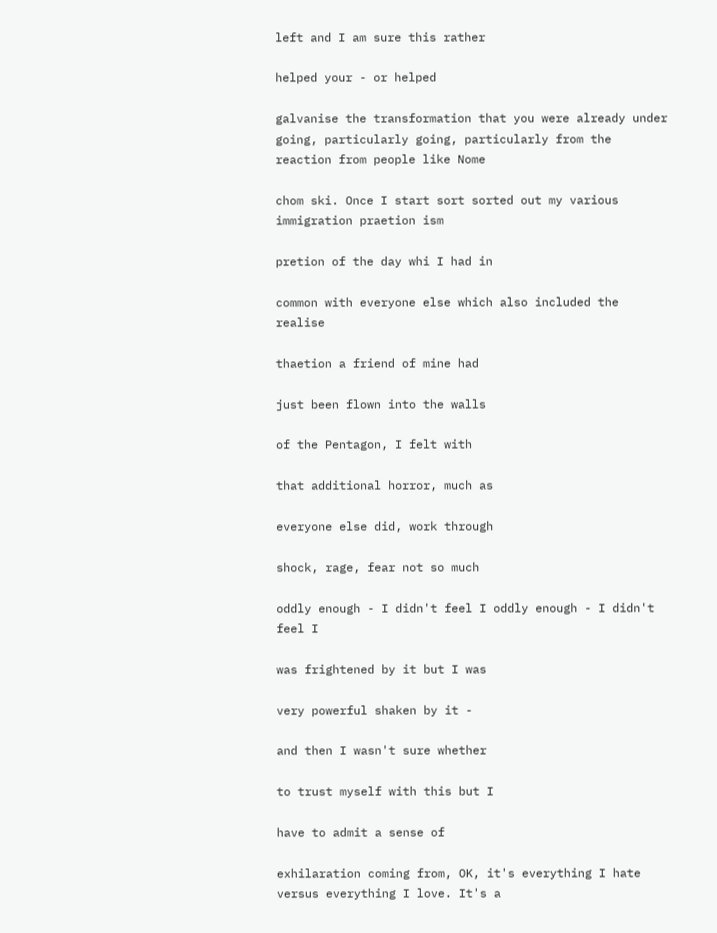left and I am sure this rather

helped your - or helped

galvanise the transformation that you were already under going, particularly going, particularly from the reaction from people like Nome

chom ski. Once I start sort sorted out my various immigration praetion ism

pretion of the day whi I had in

common with everyone else which also included the realise

thaetion a friend of mine had

just been flown into the walls

of the Pentagon, I felt with

that additional horror, much as

everyone else did, work through

shock, rage, fear not so much

oddly enough - I didn't feel I oddly enough - I didn't feel I

was frightened by it but I was

very powerful shaken by it -

and then I wasn't sure whether

to trust myself with this but I

have to admit a sense of

exhilaration coming from, OK, it's everything I hate versus everything I love. It's a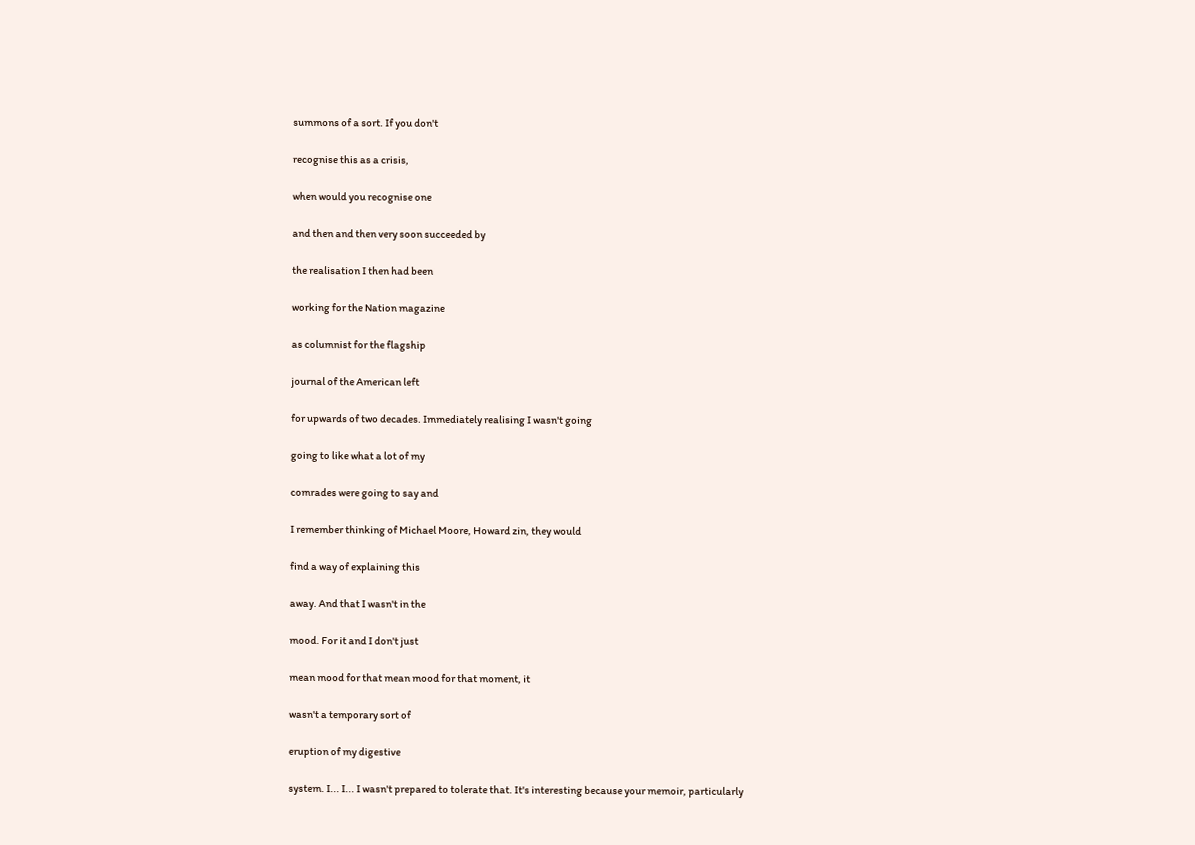summons of a sort. If you don't

recognise this as a crisis,

when would you recognise one

and then and then very soon succeeded by

the realisation I then had been

working for the Nation magazine

as columnist for the flagship

journal of the American left

for upwards of two decades. Immediately realising I wasn't going

going to like what a lot of my

comrades were going to say and

I remember thinking of Michael Moore, Howard zin, they would

find a way of explaining this

away. And that I wasn't in the

mood. For it and I don't just

mean mood for that mean mood for that moment, it

wasn't a temporary sort of

eruption of my digestive

system. I... I... I wasn't prepared to tolerate that. It's interesting because your memoir, particularly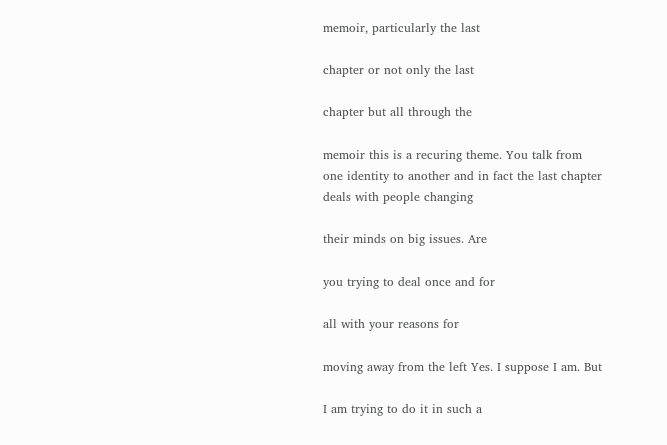memoir, particularly the last

chapter or not only the last

chapter but all through the

memoir this is a recuring theme. You talk from one identity to another and in fact the last chapter deals with people changing

their minds on big issues. Are

you trying to deal once and for

all with your reasons for

moving away from the left Yes. I suppose I am. But

I am trying to do it in such a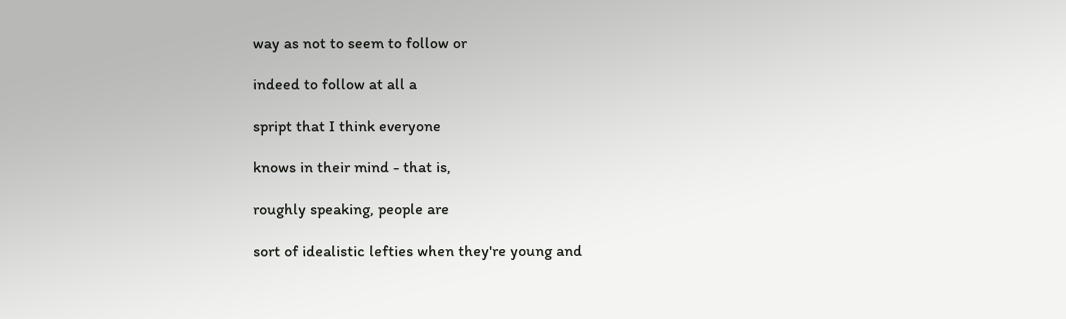way as not to seem to follow or

indeed to follow at all a

spript that I think everyone

knows in their mind - that is,

roughly speaking, people are

sort of idealistic lefties when they're young and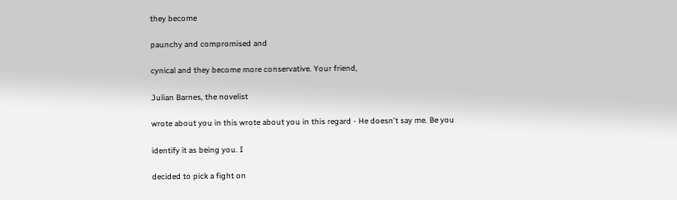they become

paunchy and compromised and

cynical and they become more conservative. Your friend,

Julian Barnes, the novelist

wrote about you in this wrote about you in this regard - He doesn't say me. Be you

identify it as being you. I

decided to pick a fight on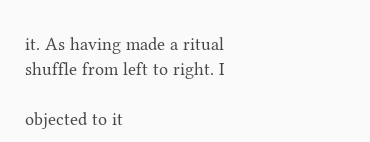it. As having made a ritual shuffle from left to right. I

objected to it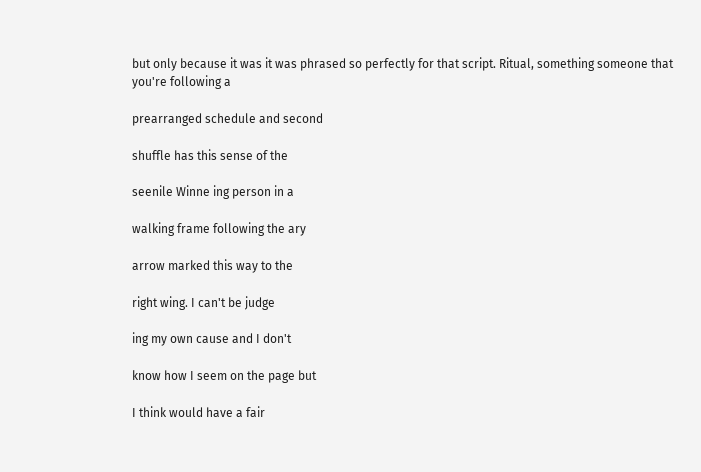but only because it was it was phrased so perfectly for that script. Ritual, something someone that you're following a

prearranged schedule and second

shuffle has this sense of the

seenile Winne ing person in a

walking frame following the ary

arrow marked this way to the

right wing. I can't be judge

ing my own cause and I don't

know how I seem on the page but

I think would have a fair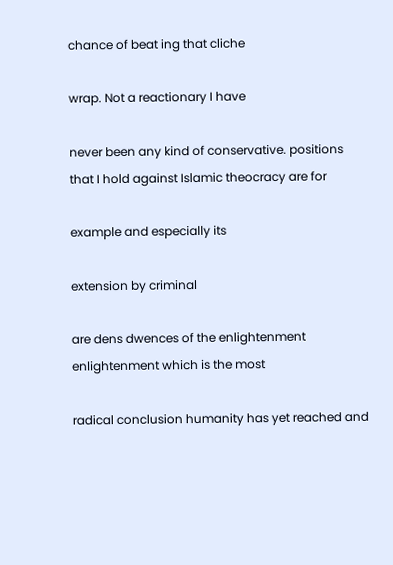chance of beat ing that cliche

wrap. Not a reactionary I have

never been any kind of conservative. positions that I hold against Islamic theocracy are for

example and especially its

extension by criminal

are dens dwences of the enlightenment enlightenment which is the most

radical conclusion humanity has yet reached and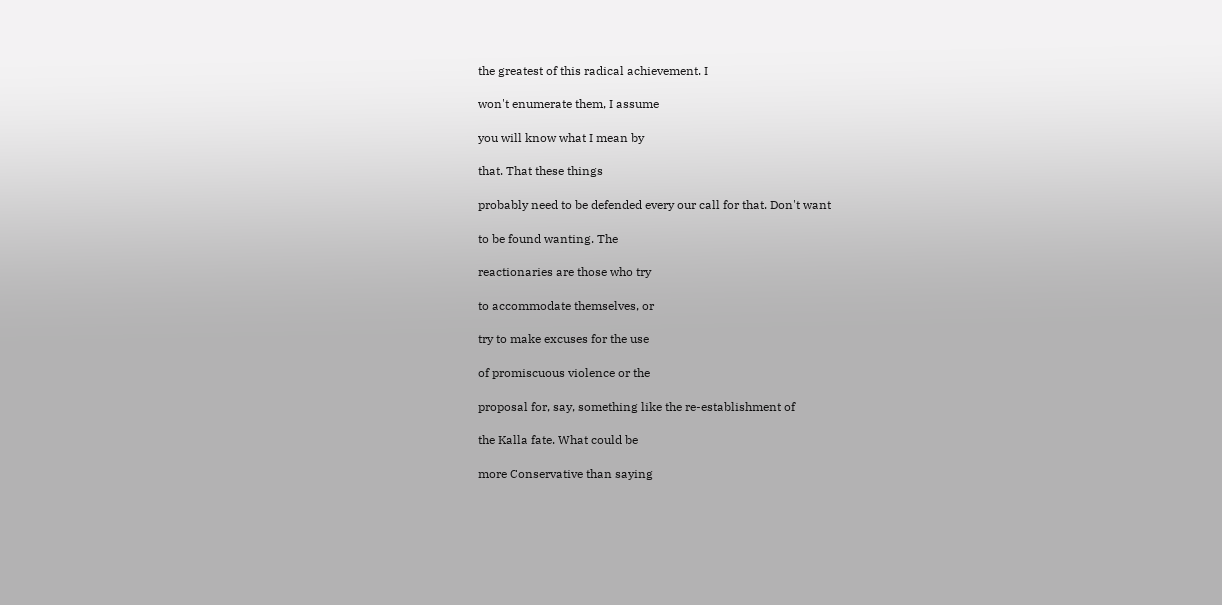the greatest of this radical achievement. I

won't enumerate them, I assume

you will know what I mean by

that. That these things

probably need to be defended every our call for that. Don't want

to be found wanting. The

reactionaries are those who try

to accommodate themselves, or

try to make excuses for the use

of promiscuous violence or the

proposal for, say, something like the re-establishment of

the Kalla fate. What could be

more Conservative than saying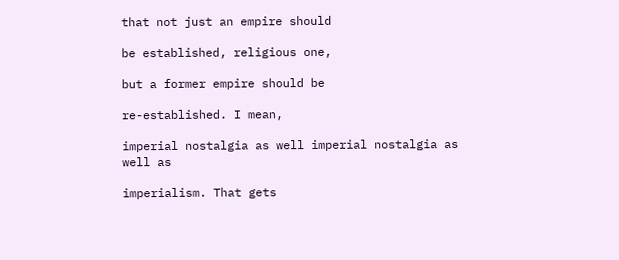that not just an empire should

be established, religious one,

but a former empire should be

re-established. I mean,

imperial nostalgia as well imperial nostalgia as well as

imperialism. That gets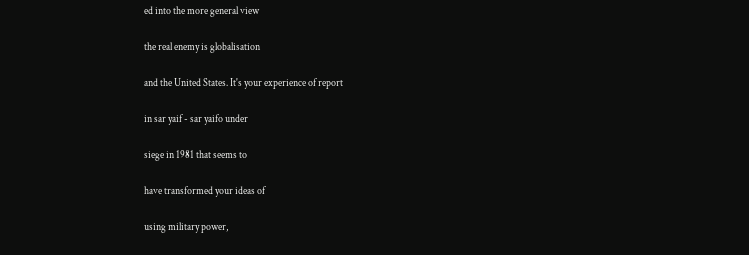ed into the more general view

the real enemy is globalisation

and the United States. It's your experience of report

in sar yaif - sar yaifo under

siege in 1981 that seems to

have transformed your ideas of

using military power,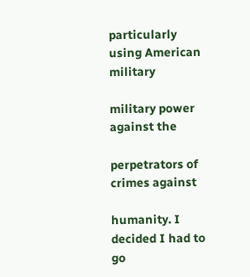particularly using American military

military power against the

perpetrators of crimes against

humanity. I decided I had to go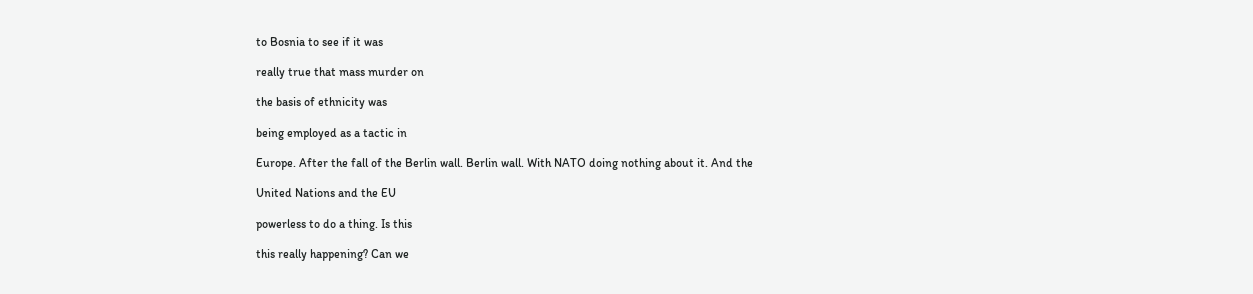to Bosnia to see if it was

really true that mass murder on

the basis of ethnicity was

being employed as a tactic in

Europe. After the fall of the Berlin wall. Berlin wall. With NATO doing nothing about it. And the

United Nations and the EU

powerless to do a thing. Is this

this really happening? Can we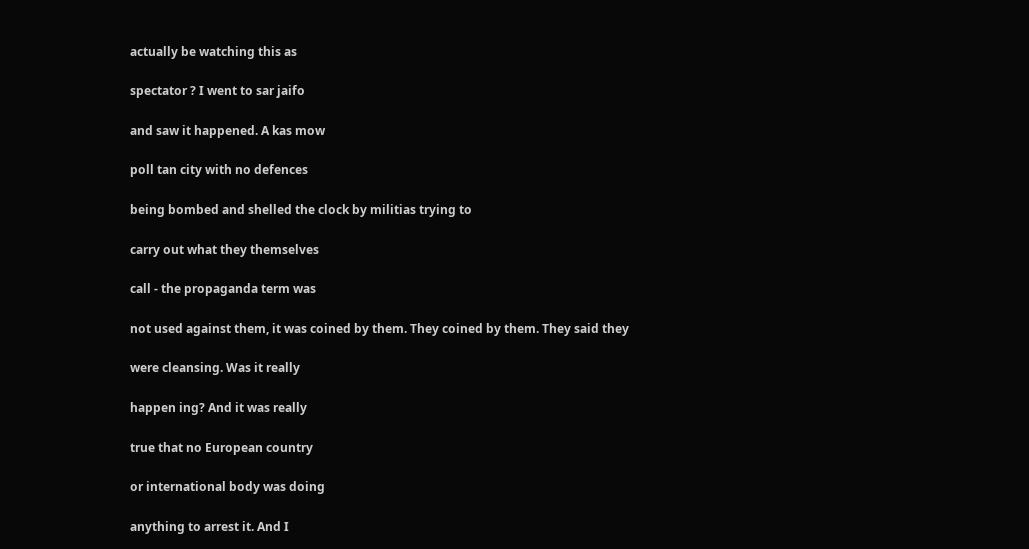actually be watching this as

spectator ? I went to sar jaifo

and saw it happened. A kas mow

poll tan city with no defences

being bombed and shelled the clock by militias trying to

carry out what they themselves

call - the propaganda term was

not used against them, it was coined by them. They coined by them. They said they

were cleansing. Was it really

happen ing? And it was really

true that no European country

or international body was doing

anything to arrest it. And I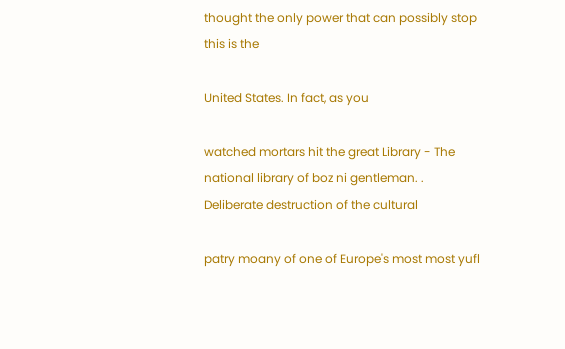thought the only power that can possibly stop this is the

United States. In fact, as you

watched mortars hit the great Library - The national library of boz ni gentleman. . Deliberate destruction of the cultural

patry moany of one of Europe's most most yufl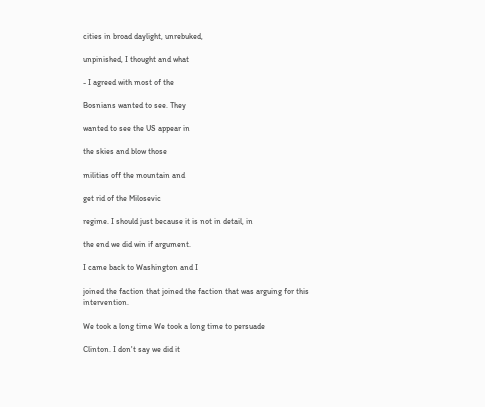cities in broad daylight, unrebuked,

unpinished, I thought and what

- I agreed with most of the

Bosnians wanted to see. They

wanted to see the US appear in

the skies and blow those

militias off the mountain and

get rid of the Milosevic

regime. I should just because it is not in detail, in

the end we did win if argument.

I came back to Washington and I

joined the faction that joined the faction that was arguing for this intervention.

We took a long time We took a long time to persuade

Clinton. I don't say we did it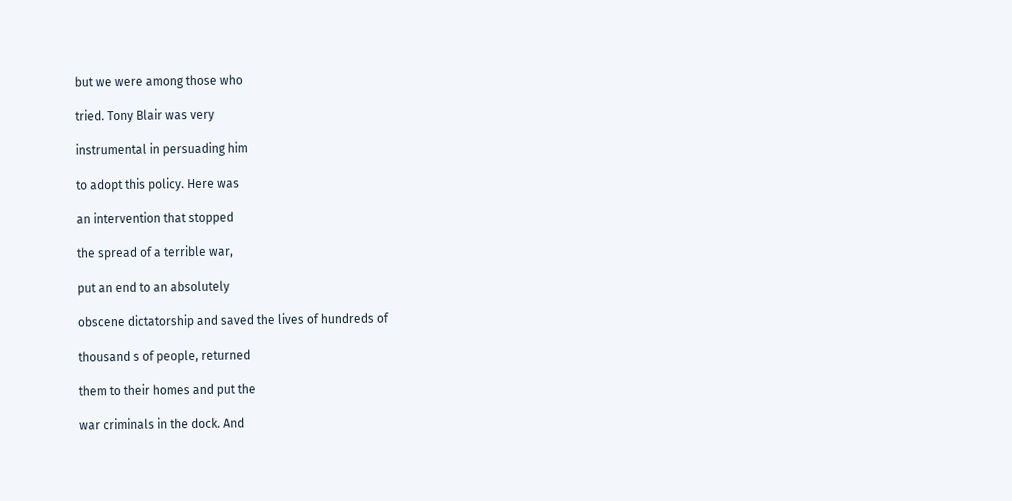but we were among those who

tried. Tony Blair was very

instrumental in persuading him

to adopt this policy. Here was

an intervention that stopped

the spread of a terrible war,

put an end to an absolutely

obscene dictatorship and saved the lives of hundreds of

thousand s of people, returned

them to their homes and put the

war criminals in the dock. And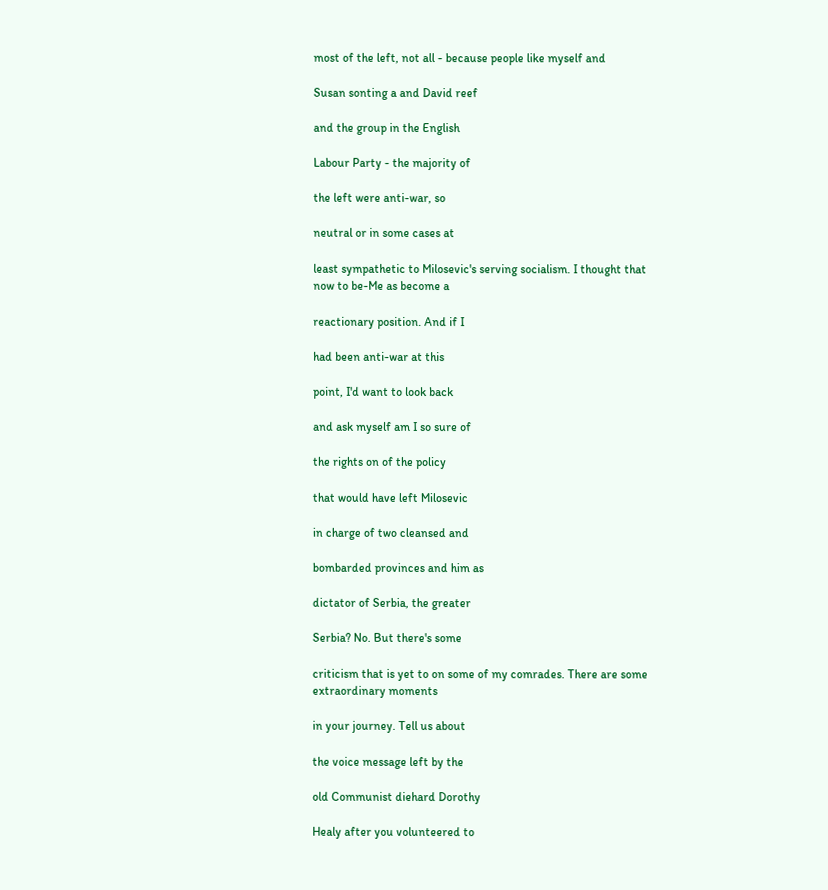most of the left, not all - because people like myself and

Susan sonting a and David reef

and the group in the English

Labour Party - the majority of

the left were anti-war, so

neutral or in some cases at

least sympathetic to Milosevic's serving socialism. I thought that now to be-Me as become a

reactionary position. And if I

had been anti-war at this

point, I'd want to look back

and ask myself am I so sure of

the rights on of the policy

that would have left Milosevic

in charge of two cleansed and

bombarded provinces and him as

dictator of Serbia, the greater

Serbia? No. But there's some

criticism that is yet to on some of my comrades. There are some extraordinary moments

in your journey. Tell us about

the voice message left by the

old Communist diehard Dorothy

Healy after you volunteered to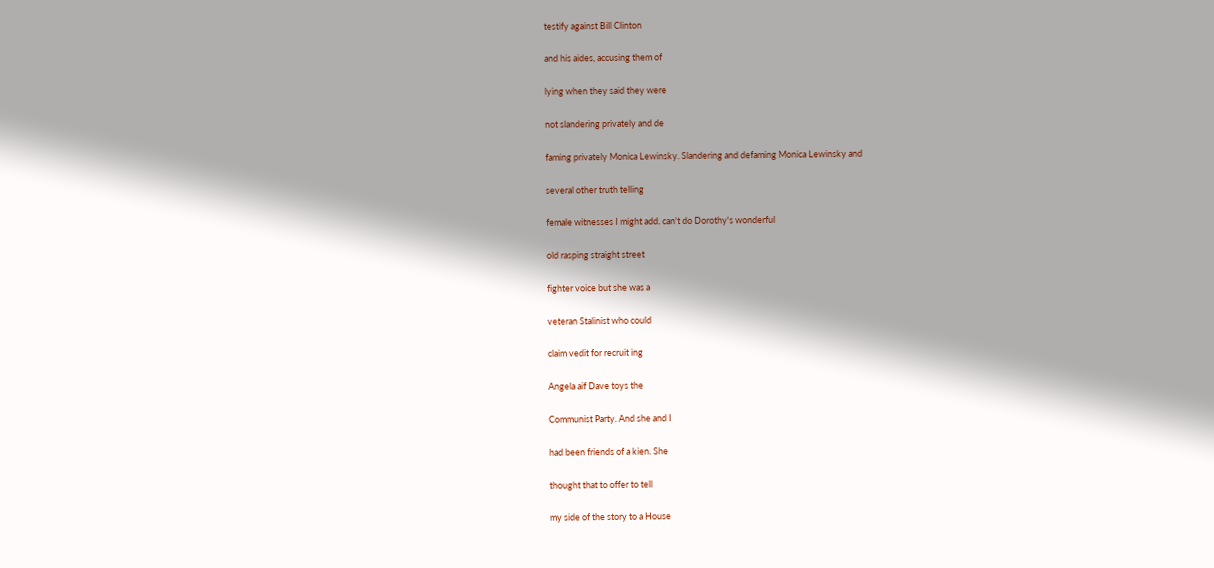testify against Bill Clinton

and his aides, accusing them of

lying when they said they were

not slandering privately and de

faming privately Monica Lewinsky. Slandering and defaming Monica Lewinsky and

several other truth telling

female witnesses I might add. can't do Dorothy's wonderful

old rasping straight street

fighter voice but she was a

veteran Stalinist who could

claim vedit for recruit ing

Angela aif Dave toys the

Communist Party. And she and I

had been friends of a kien. She

thought that to offer to tell

my side of the story to a House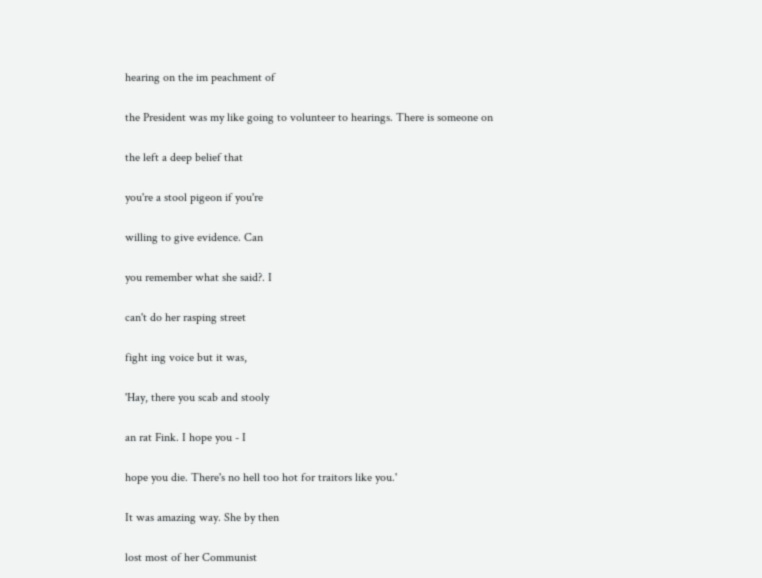hearing on the im peachment of

the President was my like going to volunteer to hearings. There is someone on

the left a deep belief that

you're a stool pigeon if you're

willing to give evidence. Can

you remember what she said?. I

can't do her rasping street

fight ing voice but it was,

'Hay, there you scab and stooly

an rat Fink. I hope you - I

hope you die. There's no hell too hot for traitors like you.'

It was amazing way. She by then

lost most of her Communist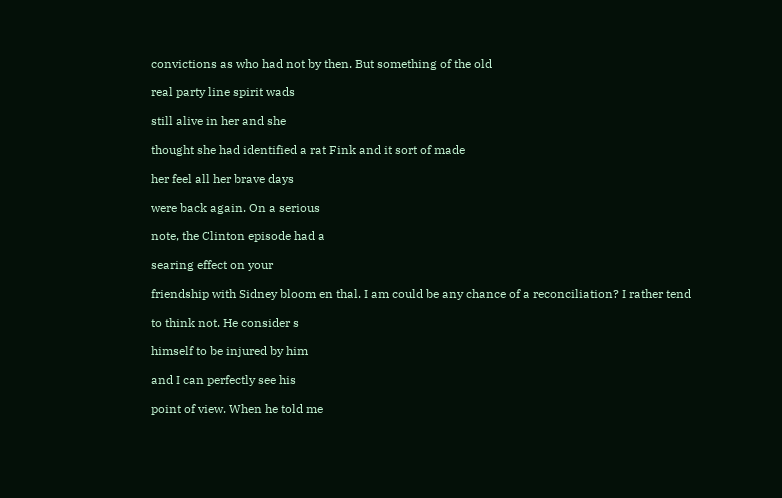convictions as who had not by then. But something of the old

real party line spirit wads

still alive in her and she

thought she had identified a rat Fink and it sort of made

her feel all her brave days

were back again. On a serious

note, the Clinton episode had a

searing effect on your

friendship with Sidney bloom en thal. I am could be any chance of a reconciliation? I rather tend

to think not. He consider s

himself to be injured by him

and I can perfectly see his

point of view. When he told me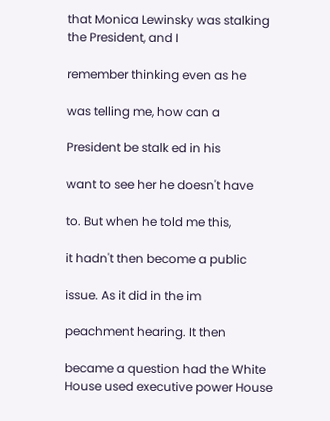that Monica Lewinsky was stalking the President, and I

remember thinking even as he

was telling me, how can a

President be stalk ed in his

want to see her he doesn't have

to. But when he told me this,

it hadn't then become a public

issue. As it did in the im

peachment hearing. It then

became a question had the White House used executive power House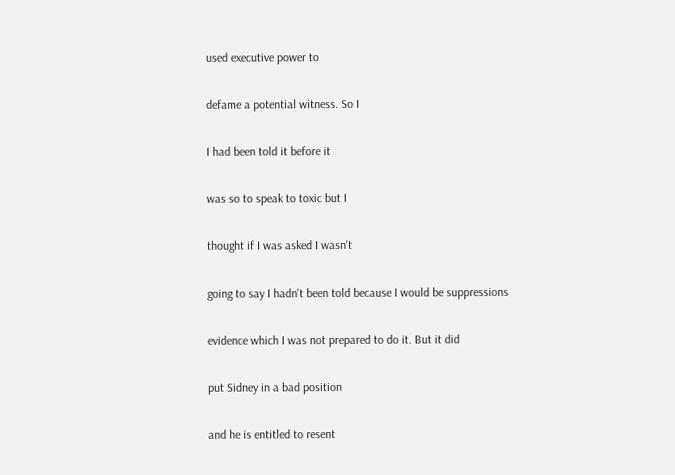used executive power to

defame a potential witness. So I

I had been told it before it

was so to speak to toxic but I

thought if I was asked I wasn't

going to say I hadn't been told because I would be suppressions

evidence which I was not prepared to do it. But it did

put Sidney in a bad position

and he is entitled to resent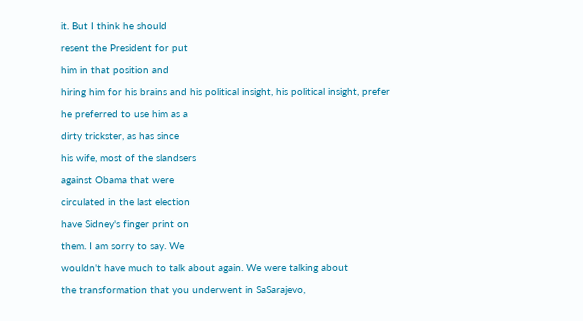it. But I think he should

resent the President for put

him in that position and

hiring him for his brains and his political insight, his political insight, prefer

he preferred to use him as a

dirty trickster, as has since

his wife, most of the slandsers

against Obama that were

circulated in the last election

have Sidney's finger print on

them. I am sorry to say. We

wouldn't have much to talk about again. We were talking about

the transformation that you underwent in SaSarajevo,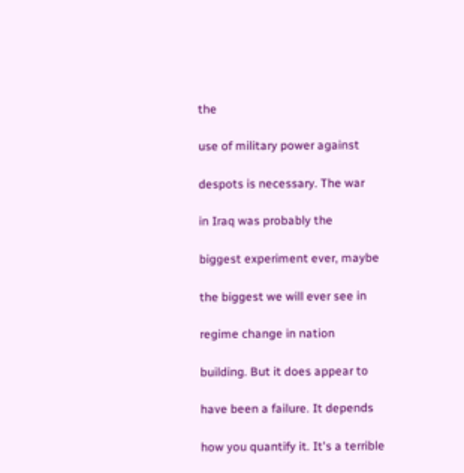the

use of military power against

despots is necessary. The war

in Iraq was probably the

biggest experiment ever, maybe

the biggest we will ever see in

regime change in nation

building. But it does appear to

have been a failure. It depends

how you quantify it. It's a terrible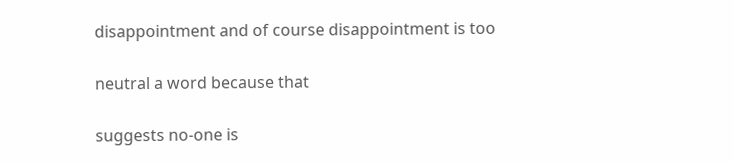disappointment and of course disappointment is too

neutral a word because that

suggests no-one is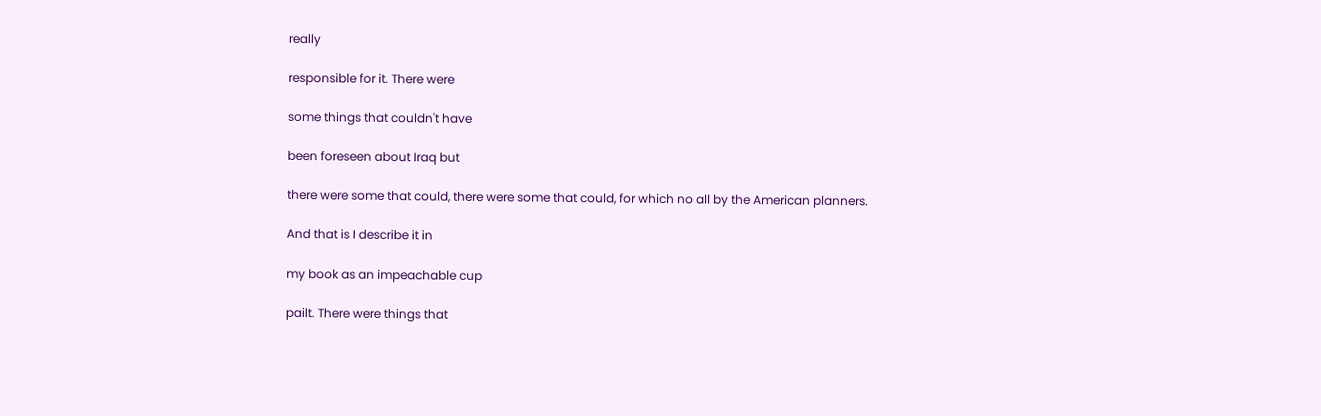really

responsible for it. There were

some things that couldn't have

been foreseen about Iraq but

there were some that could, there were some that could, for which no all by the American planners.

And that is I describe it in

my book as an impeachable cup

pailt. There were things that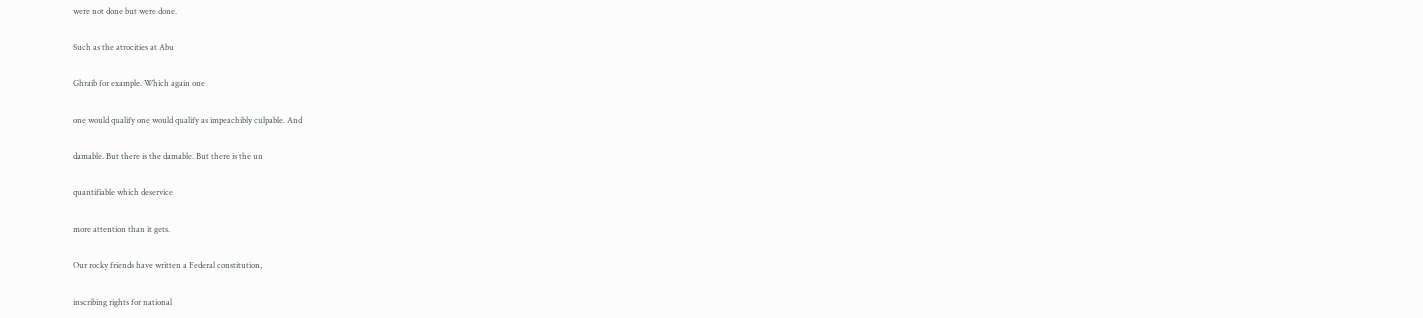were not done but were done.

Such as the atrocities at Abu

Ghraib for example. Which again one

one would qualify one would qualify as impeachibly culpable. And

damable. But there is the damable. But there is the un

quantifiable which deservice

more attention than it gets.

Our rocky friends have written a Federal constitution,

inscribing rights for national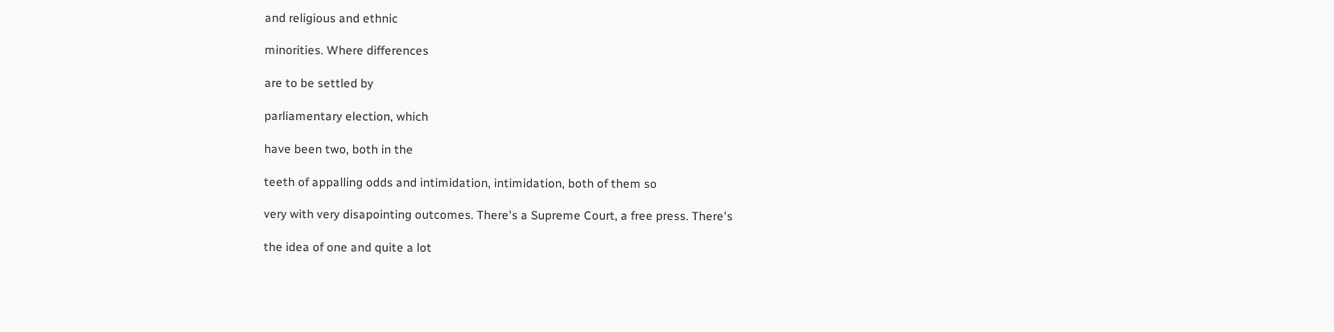and religious and ethnic

minorities. Where differences

are to be settled by

parliamentary election, which

have been two, both in the

teeth of appalling odds and intimidation, intimidation, both of them so

very with very disapointing outcomes. There's a Supreme Court, a free press. There's

the idea of one and quite a lot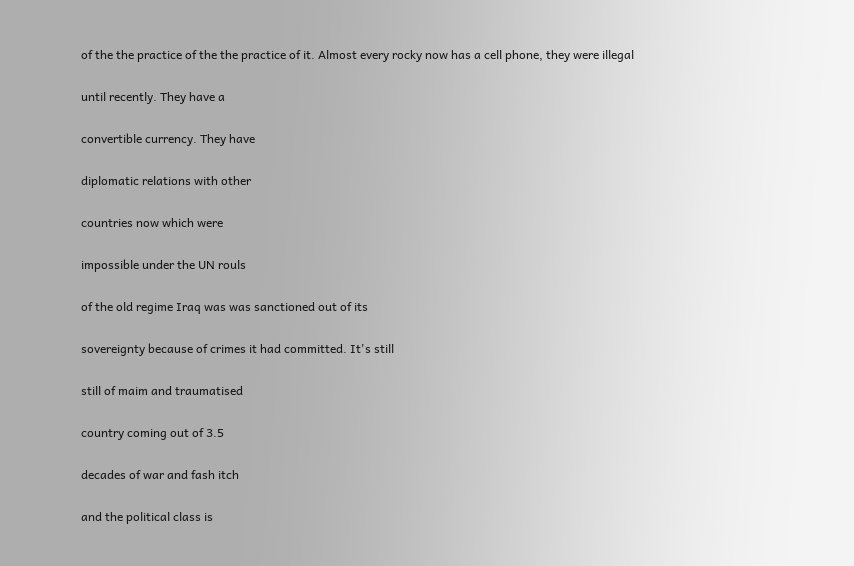of the the practice of the the practice of it. Almost every rocky now has a cell phone, they were illegal

until recently. They have a

convertible currency. They have

diplomatic relations with other

countries now which were

impossible under the UN rouls

of the old regime Iraq was was sanctioned out of its

sovereignty because of crimes it had committed. It's still

still of maim and traumatised

country coming out of 3.5

decades of war and fash itch

and the political class is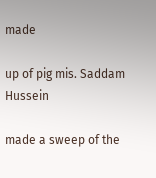made

up of pig mis. Saddam Hussein

made a sweep of the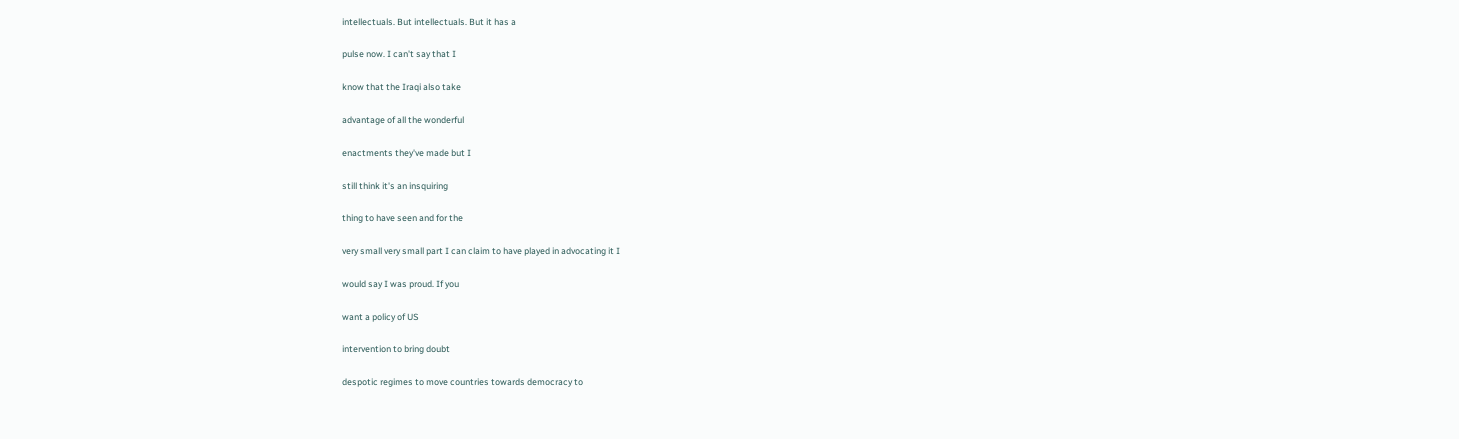intellectuals. But intellectuals. But it has a

pulse now. I can't say that I

know that the Iraqi also take

advantage of all the wonderful

enactments they've made but I

still think it's an insquiring

thing to have seen and for the

very small very small part I can claim to have played in advocating it I

would say I was proud. If you

want a policy of US

intervention to bring doubt

despotic regimes to move countries towards democracy to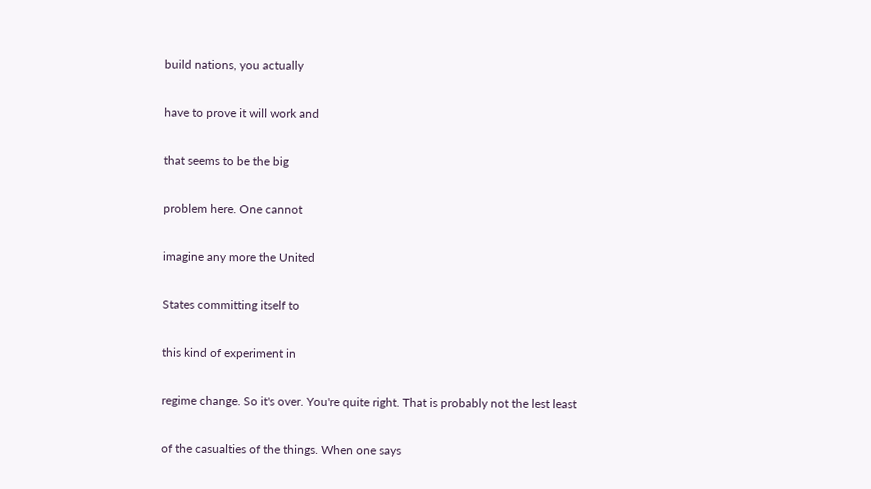build nations, you actually

have to prove it will work and

that seems to be the big

problem here. One cannot

imagine any more the United

States committing itself to

this kind of experiment in

regime change. So it's over. You're quite right. That is probably not the lest least

of the casualties of the things. When one says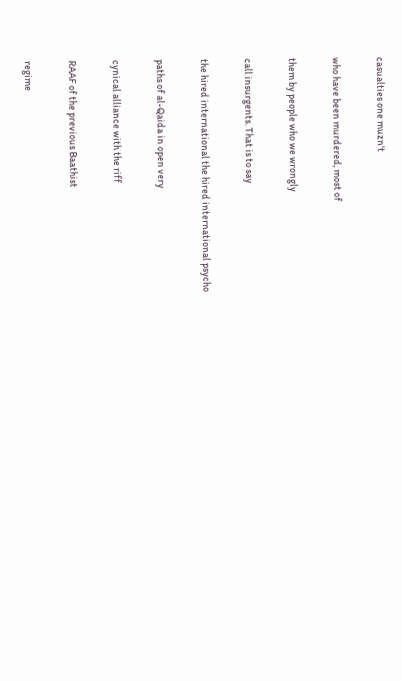casualties one muzn't

who have been murdered, most of

them by people who we wrongly

call insurgents. That is to say

the hired international the hired international psycho

paths of al-Qaida in open very

cynical alliance with the riff

RAAF of the previous Baathist

regime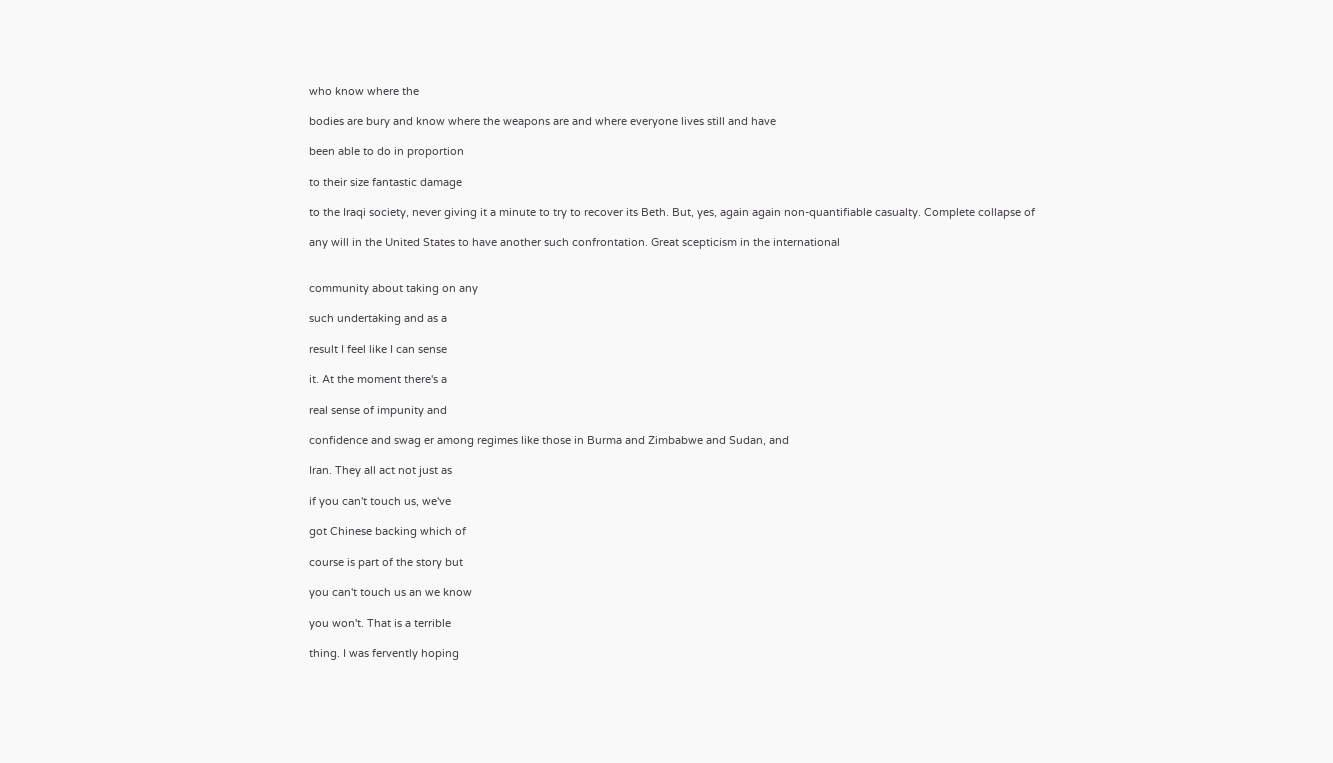who know where the

bodies are bury and know where the weapons are and where everyone lives still and have

been able to do in proportion

to their size fantastic damage

to the Iraqi society, never giving it a minute to try to recover its Beth. But, yes, again again non-quantifiable casualty. Complete collapse of

any will in the United States to have another such confrontation. Great scepticism in the international


community about taking on any

such undertaking and as a

result I feel like I can sense

it. At the moment there's a

real sense of impunity and

confidence and swag er among regimes like those in Burma and Zimbabwe and Sudan, and

Iran. They all act not just as

if you can't touch us, we've

got Chinese backing which of

course is part of the story but

you can't touch us an we know

you won't. That is a terrible

thing. I was fervently hoping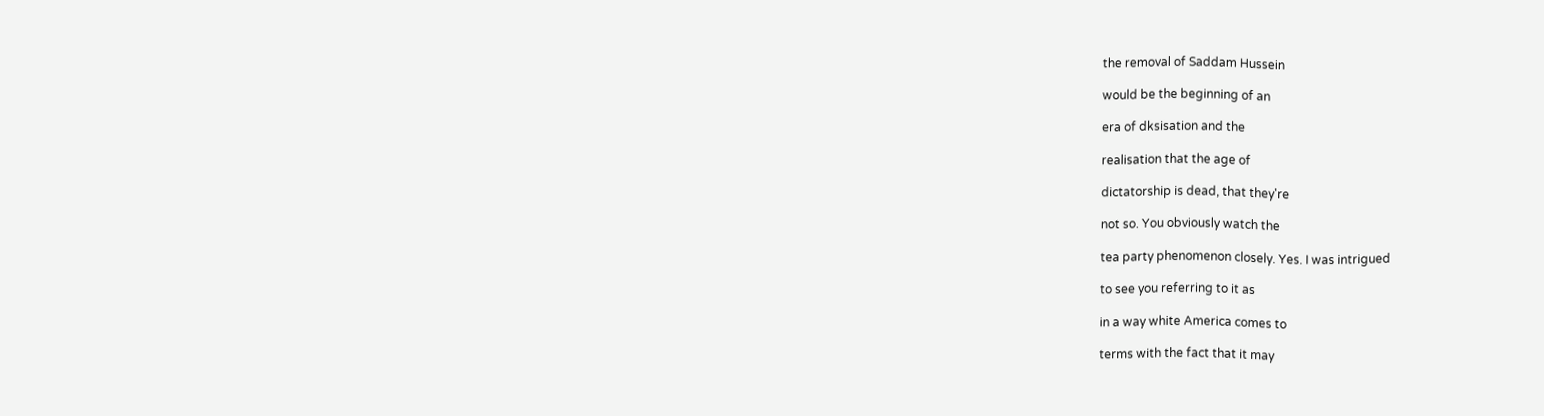the removal of Saddam Hussein

would be the beginning of an

era of dksisation and the

realisation that the age of

dictatorship is dead, that they're

not so. You obviously watch the

tea party phenomenon closely. Yes. I was intrigued

to see you referring to it as

in a way white America comes to

terms with the fact that it may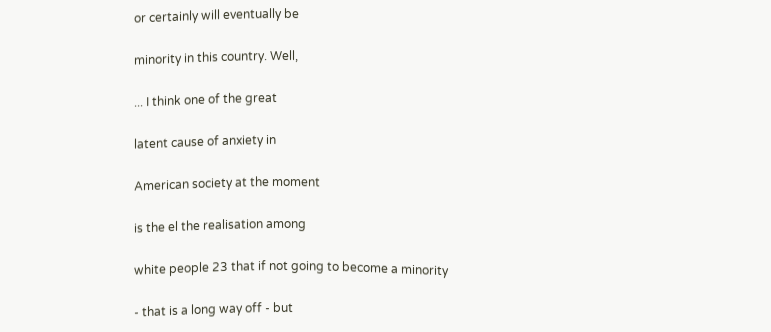or certainly will eventually be

minority in this country. Well,

... I think one of the great

latent cause of anxiety in

American society at the moment

is the el the realisation among

white people 23 that if not going to become a minority

- that is a long way off - but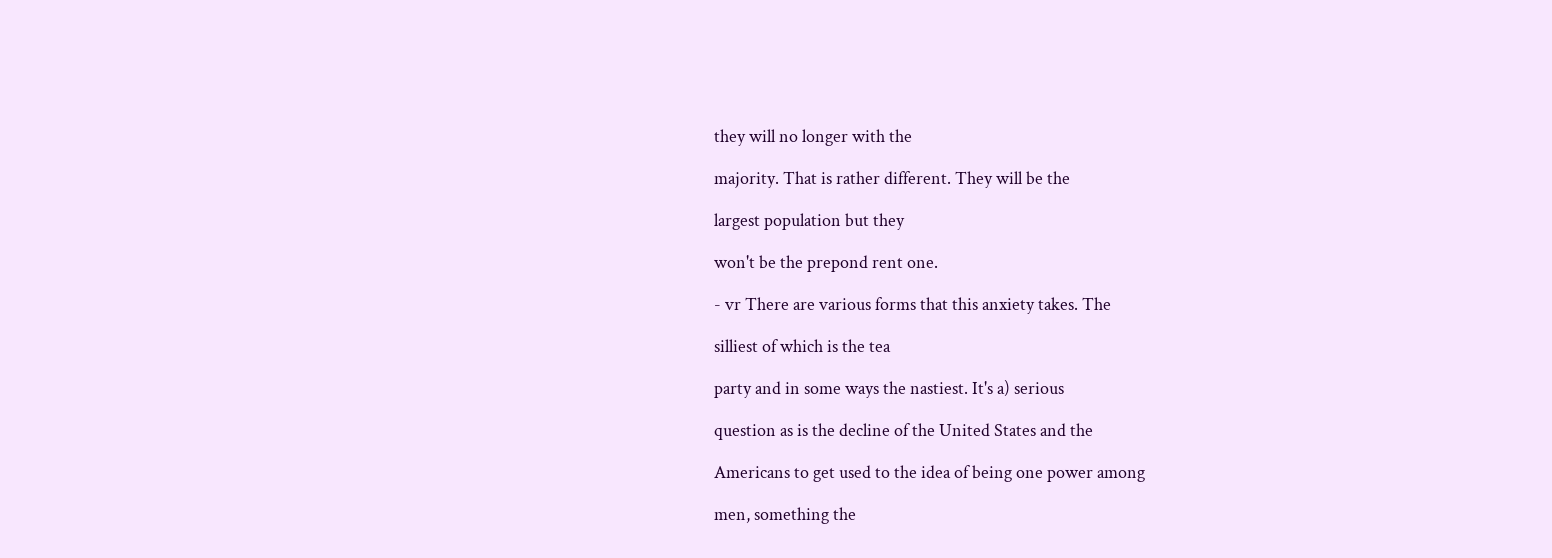they will no longer with the

majority. That is rather different. They will be the

largest population but they

won't be the prepond rent one.

- vr There are various forms that this anxiety takes. The

silliest of which is the tea

party and in some ways the nastiest. It's a) serious

question as is the decline of the United States and the

Americans to get used to the idea of being one power among

men, something the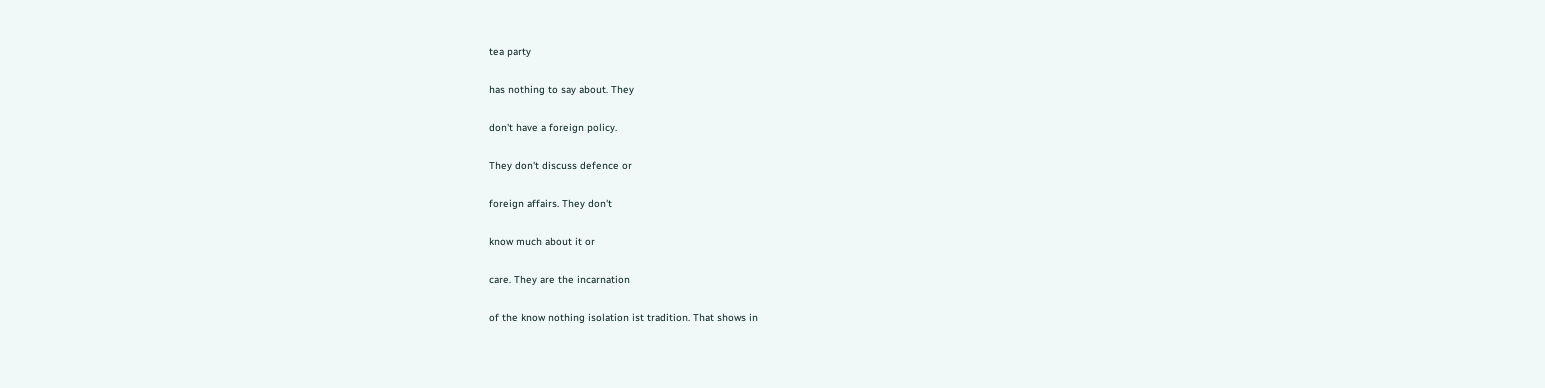tea party

has nothing to say about. They

don't have a foreign policy.

They don't discuss defence or

foreign affairs. They don't

know much about it or

care. They are the incarnation

of the know nothing isolation ist tradition. That shows in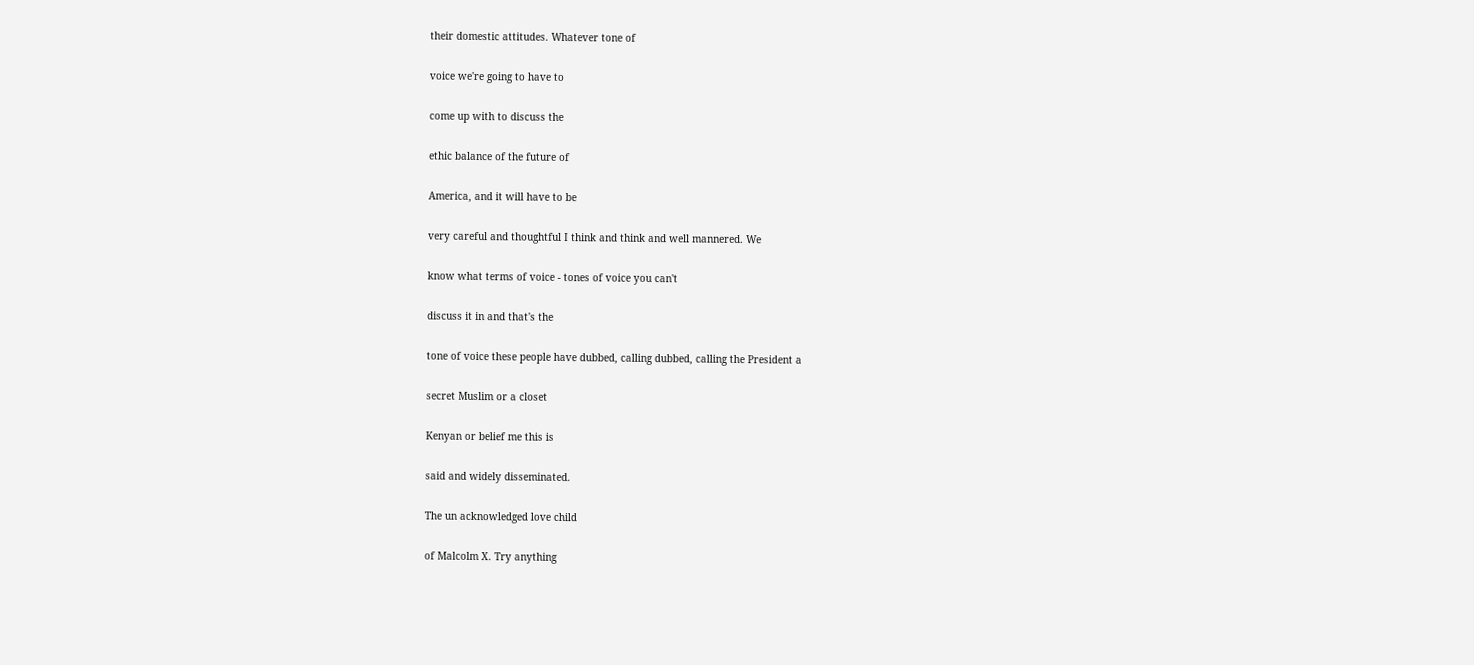their domestic attitudes. Whatever tone of

voice we're going to have to

come up with to discuss the

ethic balance of the future of

America, and it will have to be

very careful and thoughtful I think and think and well mannered. We

know what terms of voice - tones of voice you can't

discuss it in and that's the

tone of voice these people have dubbed, calling dubbed, calling the President a

secret Muslim or a closet

Kenyan or belief me this is

said and widely disseminated.

The un acknowledged love child

of Malcolm X. Try anything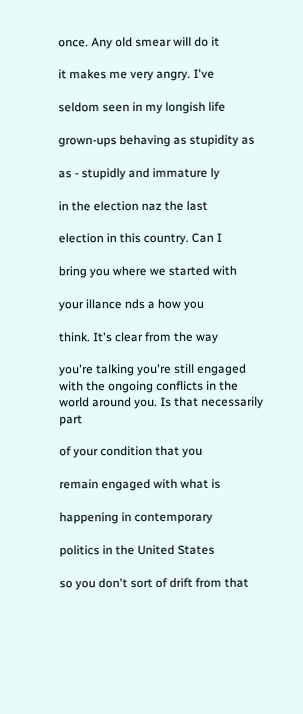once. Any old smear will do it

it makes me very angry. I've

seldom seen in my longish life

grown-ups behaving as stupidity as

as - stupidly and immature ly

in the election naz the last

election in this country. Can I

bring you where we started with

your illance nds a how you

think. It's clear from the way

you're talking you're still engaged with the ongoing conflicts in the world around you. Is that necessarily part

of your condition that you

remain engaged with what is

happening in contemporary

politics in the United States

so you don't sort of drift from that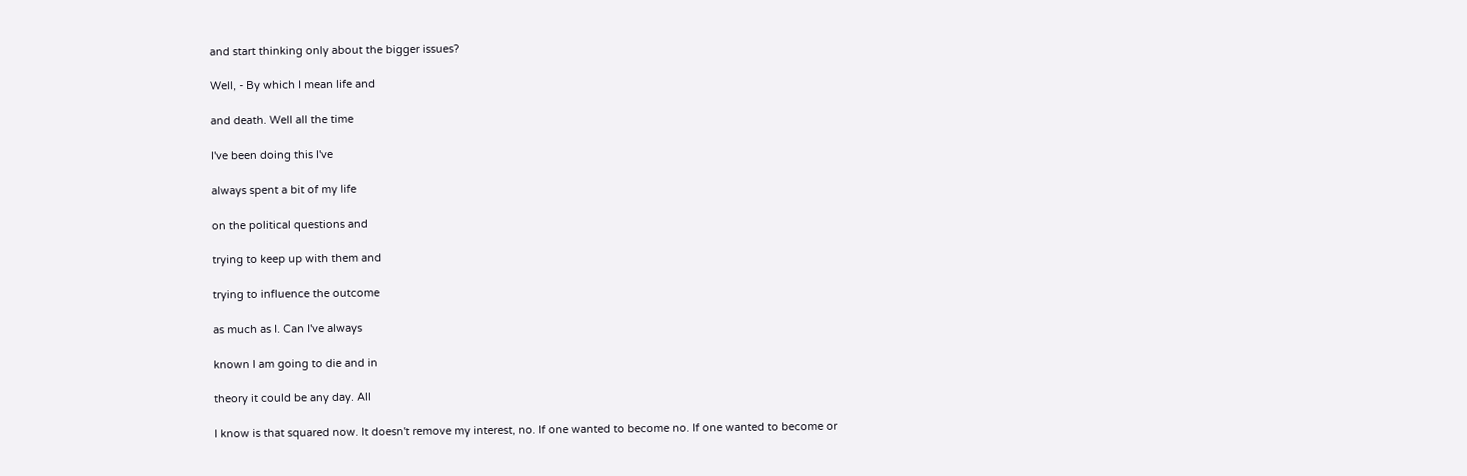and start thinking only about the bigger issues?

Well, - By which I mean life and

and death. Well all the time

I've been doing this I've

always spent a bit of my life

on the political questions and

trying to keep up with them and

trying to influence the outcome

as much as I. Can I've always

known I am going to die and in

theory it could be any day. All

I know is that squared now. It doesn't remove my interest, no. If one wanted to become no. If one wanted to become or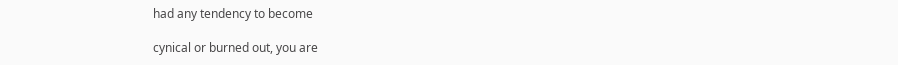had any tendency to become

cynical or burned out, you are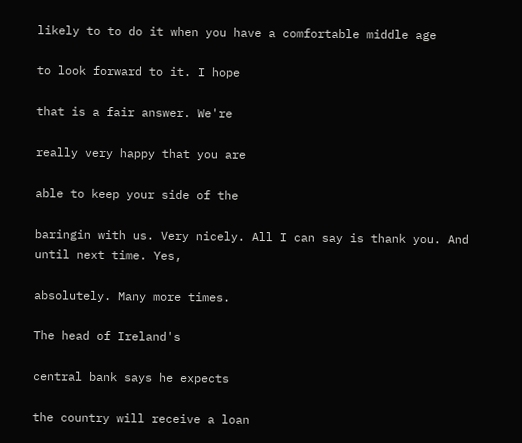likely to to do it when you have a comfortable middle age

to look forward to it. I hope

that is a fair answer. We're

really very happy that you are

able to keep your side of the

baringin with us. Very nicely. All I can say is thank you. And until next time. Yes,

absolutely. Many more times.

The head of Ireland's

central bank says he expects

the country will receive a loan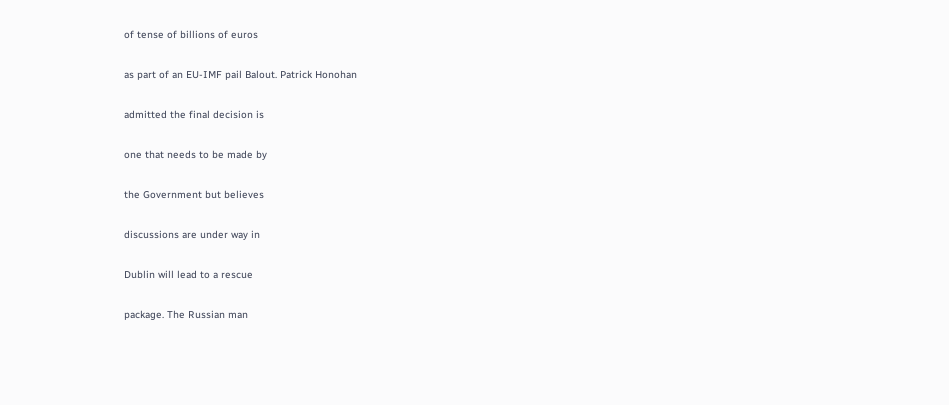of tense of billions of euros

as part of an EU-IMF pail Balout. Patrick Honohan

admitted the final decision is

one that needs to be made by

the Government but believes

discussions are under way in

Dublin will lead to a rescue

package. The Russian man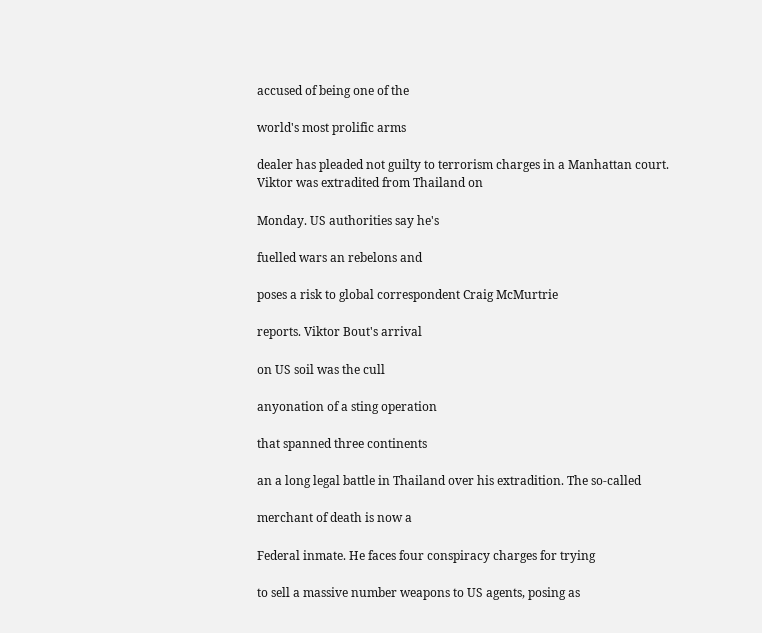accused of being one of the

world's most prolific arms

dealer has pleaded not guilty to terrorism charges in a Manhattan court. Viktor was extradited from Thailand on

Monday. US authorities say he's

fuelled wars an rebelons and

poses a risk to global correspondent Craig McMurtrie

reports. Viktor Bout's arrival

on US soil was the cull

anyonation of a sting operation

that spanned three continents

an a long legal battle in Thailand over his extradition. The so-called

merchant of death is now a

Federal inmate. He faces four conspiracy charges for trying

to sell a massive number weapons to US agents, posing as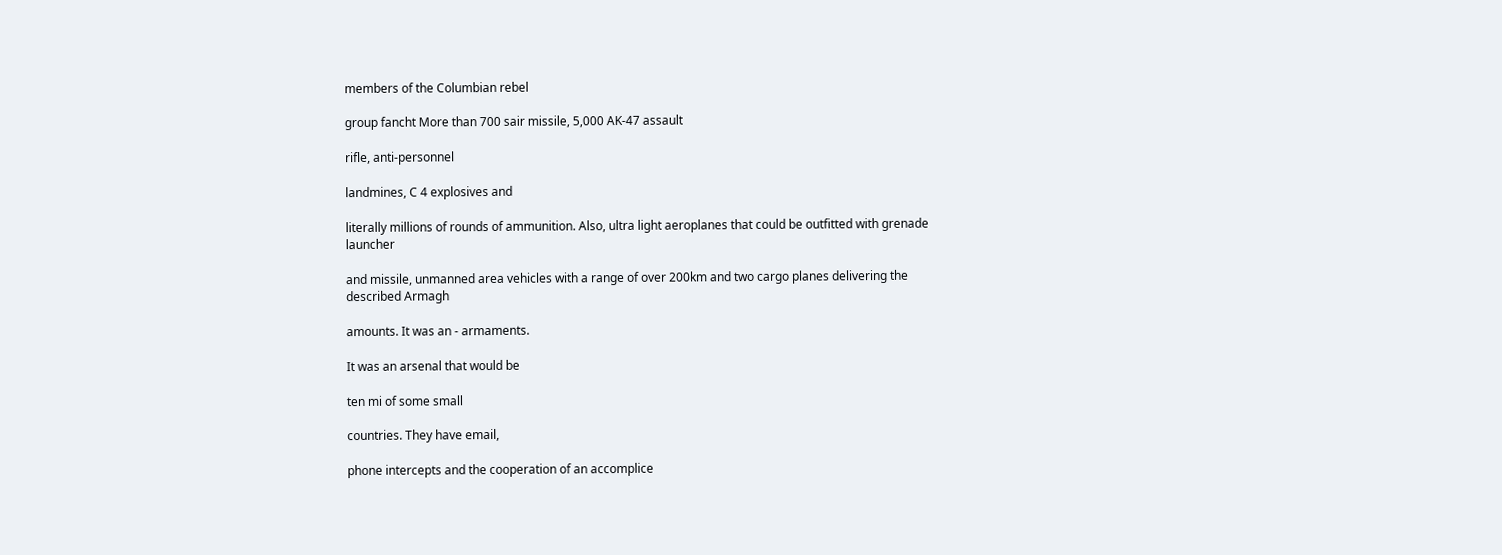members of the Columbian rebel

group fancht More than 700 sair missile, 5,000 AK-47 assault

rifle, anti-personnel

landmines, C 4 explosives and

literally millions of rounds of ammunition. Also, ultra light aeroplanes that could be outfitted with grenade launcher

and missile, unmanned area vehicles with a range of over 200km and two cargo planes delivering the described Armagh

amounts. It was an - armaments.

It was an arsenal that would be

ten mi of some small

countries. They have email,

phone intercepts and the cooperation of an accomplice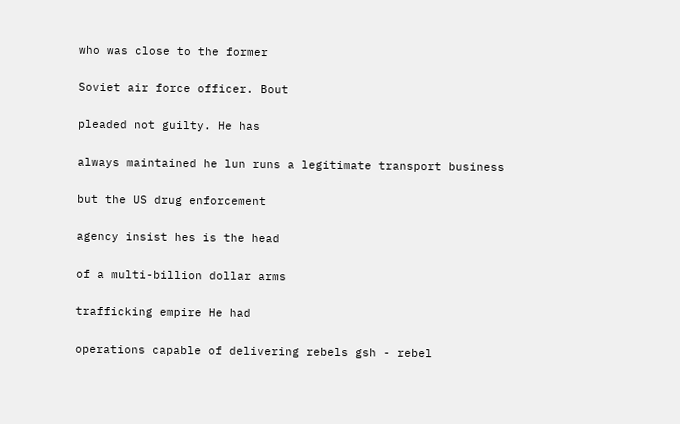who was close to the former

Soviet air force officer. Bout

pleaded not guilty. He has

always maintained he lun runs a legitimate transport business

but the US drug enforcement

agency insist hes is the head

of a multi-billion dollar arms

trafficking empire He had

operations capable of delivering rebels gsh - rebel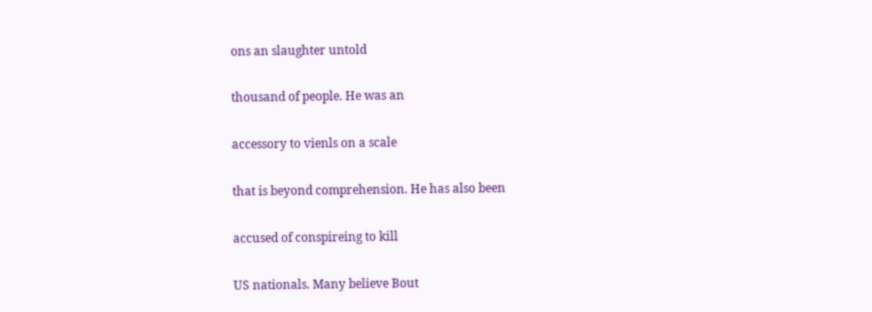ons an slaughter untold

thousand of people. He was an

accessory to vienls on a scale

that is beyond comprehension. He has also been

accused of conspireing to kill

US nationals. Many believe Bout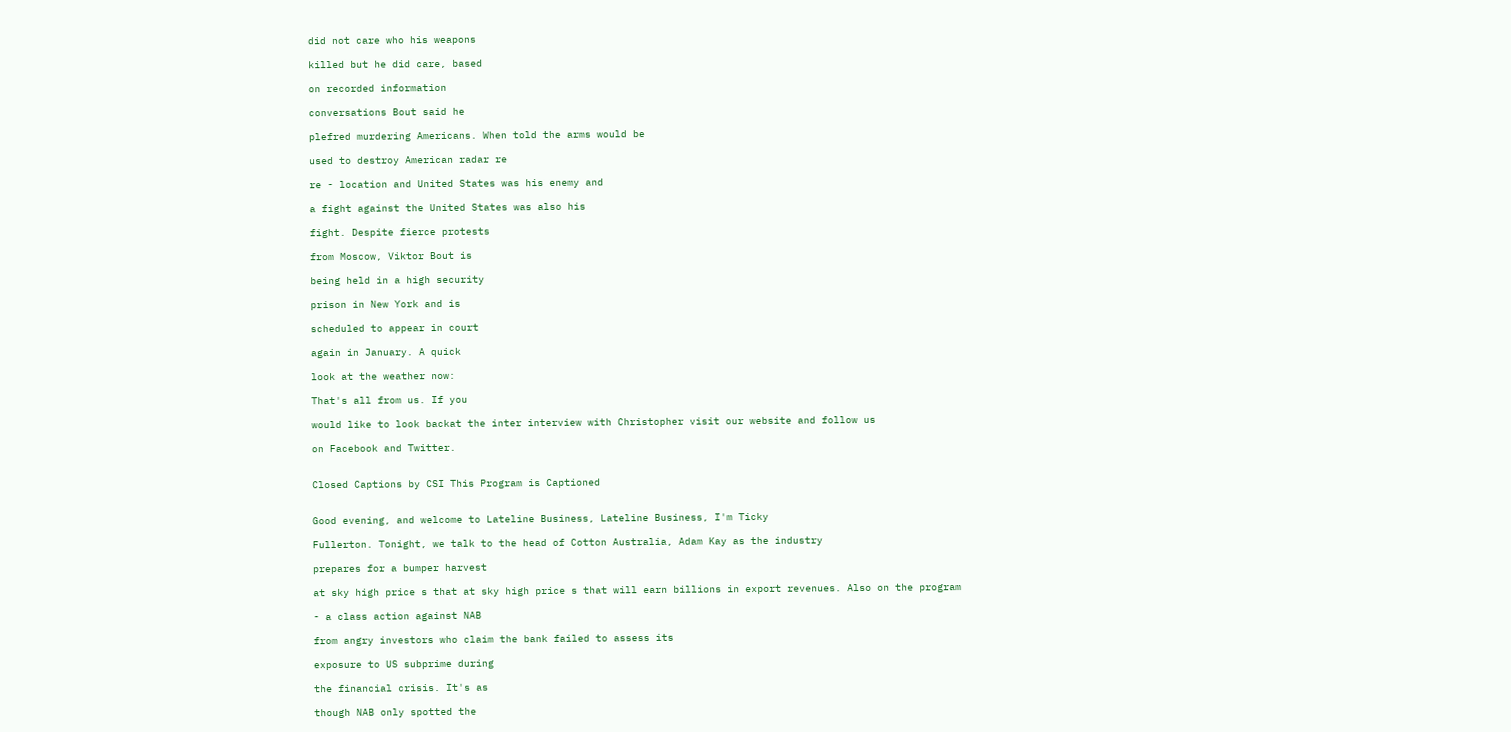did not care who his weapons

killed but he did care, based

on recorded information

conversations Bout said he

plefred murdering Americans. When told the arms would be

used to destroy American radar re

re - location and United States was his enemy and

a fight against the United States was also his

fight. Despite fierce protests

from Moscow, Viktor Bout is

being held in a high security

prison in New York and is

scheduled to appear in court

again in January. A quick

look at the weather now:

That's all from us. If you

would like to look backat the inter interview with Christopher visit our website and follow us

on Facebook and Twitter.


Closed Captions by CSI This Program is Captioned


Good evening, and welcome to Lateline Business, Lateline Business, I'm Ticky

Fullerton. Tonight, we talk to the head of Cotton Australia, Adam Kay as the industry

prepares for a bumper harvest

at sky high price s that at sky high price s that will earn billions in export revenues. Also on the program

- a class action against NAB

from angry investors who claim the bank failed to assess its

exposure to US subprime during

the financial crisis. It's as

though NAB only spotted the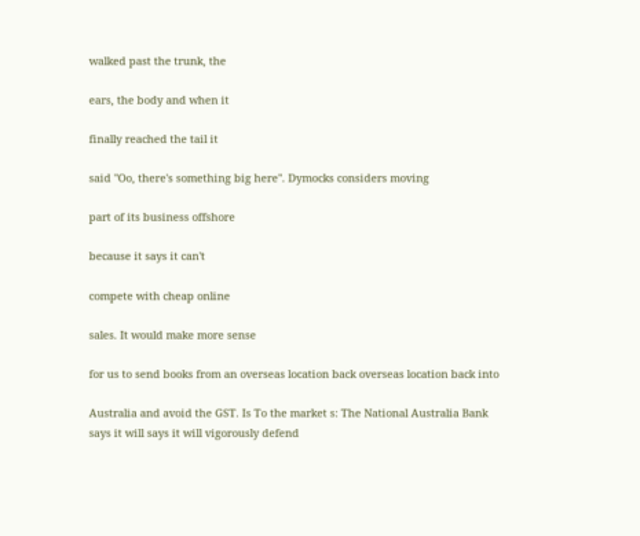walked past the trunk, the

ears, the body and when it

finally reached the tail it

said "Oo, there's something big here". Dymocks considers moving

part of its business offshore

because it says it can't

compete with cheap online

sales. It would make more sense

for us to send books from an overseas location back overseas location back into

Australia and avoid the GST. Is To the market s: The National Australia Bank says it will says it will vigorously defend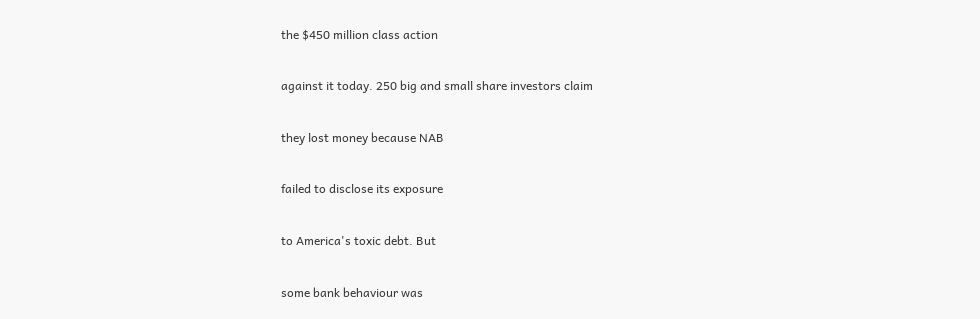the $450 million class action

against it today. 250 big and small share investors claim

they lost money because NAB

failed to disclose its exposure

to America's toxic debt. But

some bank behaviour was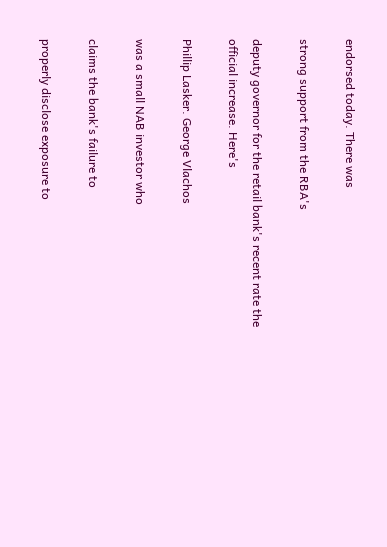endorsed today. There was

strong support from the RBA's

deputy governor for the retail bank's recent rate the official increase. Here's

Phillip Lasker. George Vlachos

was a small NAB investor who

claims the bank's failure to

properly disclose exposure to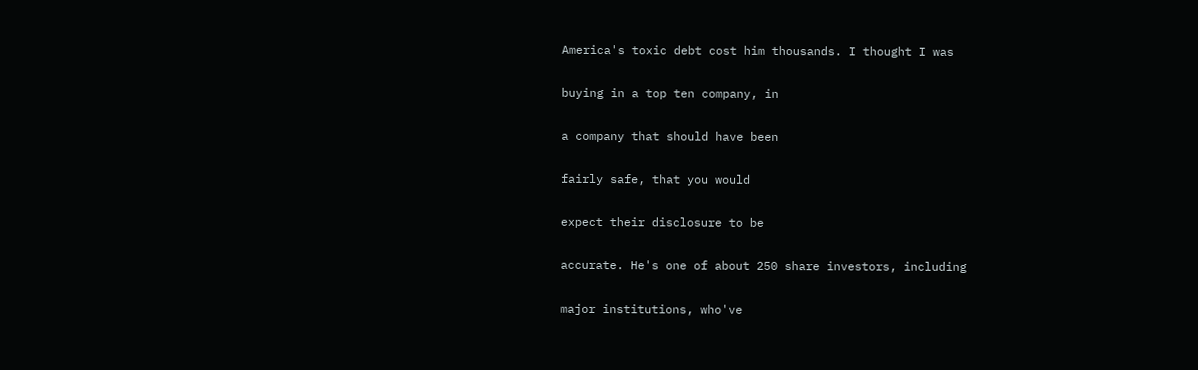America's toxic debt cost him thousands. I thought I was

buying in a top ten company, in

a company that should have been

fairly safe, that you would

expect their disclosure to be

accurate. He's one of about 250 share investors, including

major institutions, who've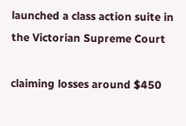launched a class action suite in the Victorian Supreme Court

claiming losses around $450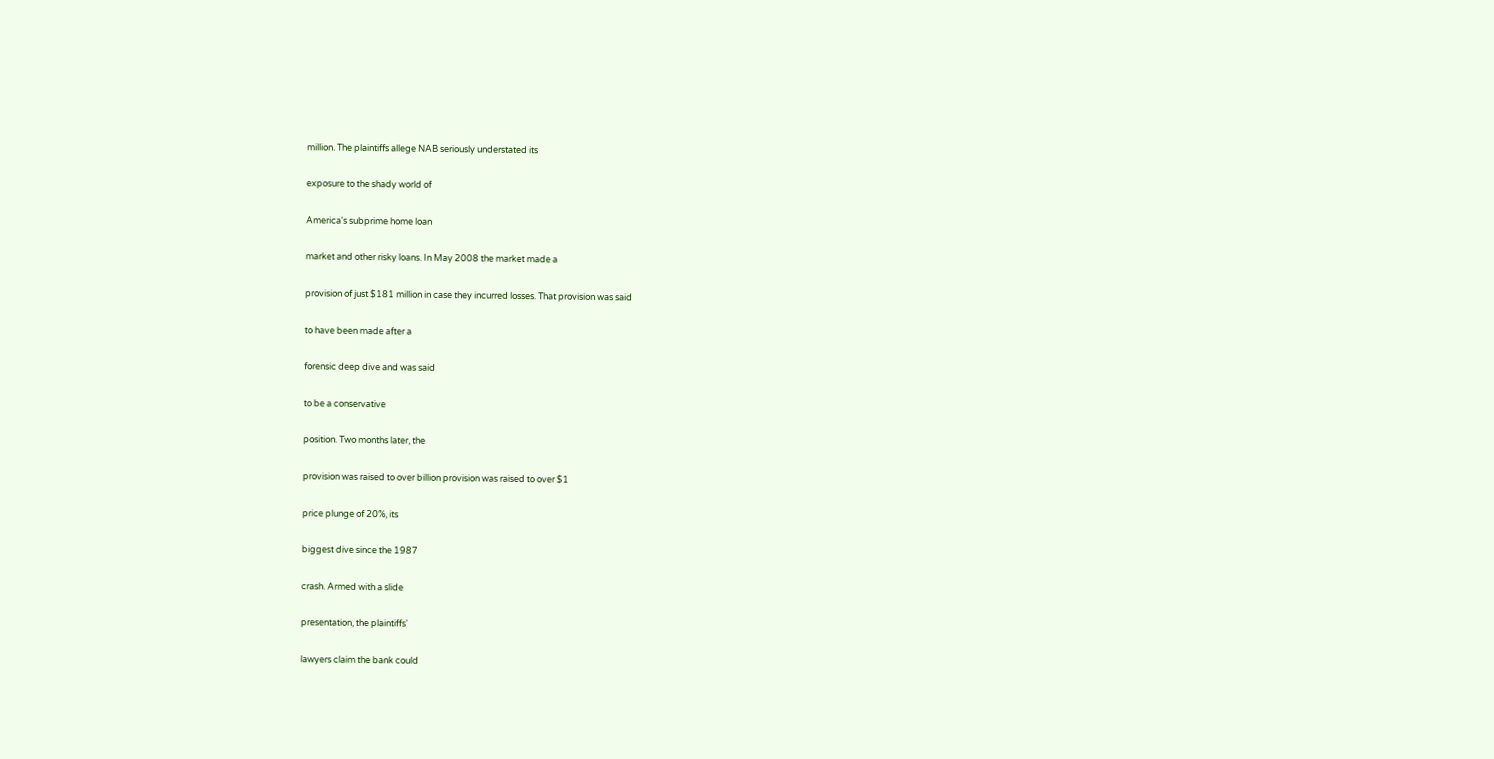million. The plaintiffs allege NAB seriously understated its

exposure to the shady world of

America's subprime home loan

market and other risky loans. In May 2008 the market made a

provision of just $181 million in case they incurred losses. That provision was said

to have been made after a

forensic deep dive and was said

to be a conservative

position. Two months later, the

provision was raised to over billion provision was raised to over $1

price plunge of 20%, its

biggest dive since the 1987

crash. Armed with a slide

presentation, the plaintiffs'

lawyers claim the bank could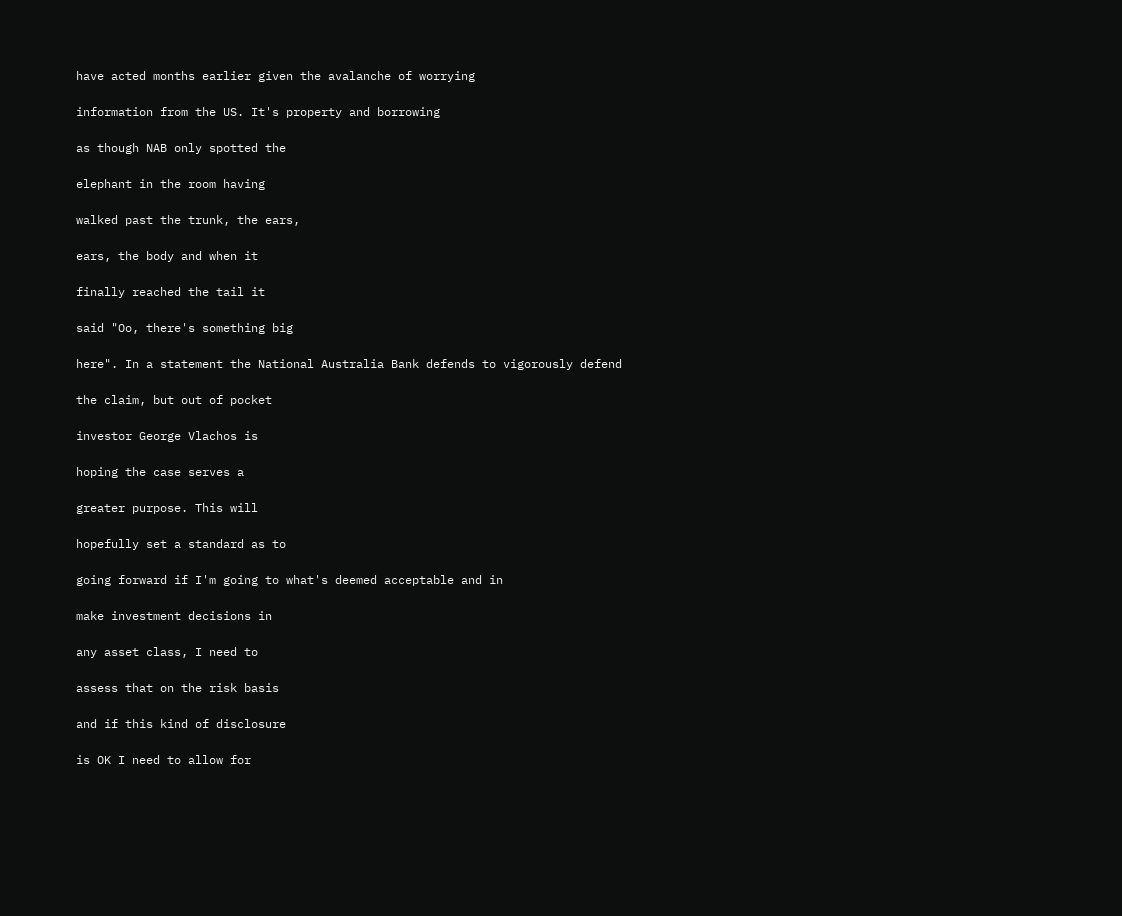have acted months earlier given the avalanche of worrying

information from the US. It's property and borrowing

as though NAB only spotted the

elephant in the room having

walked past the trunk, the ears,

ears, the body and when it

finally reached the tail it

said "Oo, there's something big

here". In a statement the National Australia Bank defends to vigorously defend

the claim, but out of pocket

investor George Vlachos is

hoping the case serves a

greater purpose. This will

hopefully set a standard as to

going forward if I'm going to what's deemed acceptable and in

make investment decisions in

any asset class, I need to

assess that on the risk basis

and if this kind of disclosure

is OK I need to allow for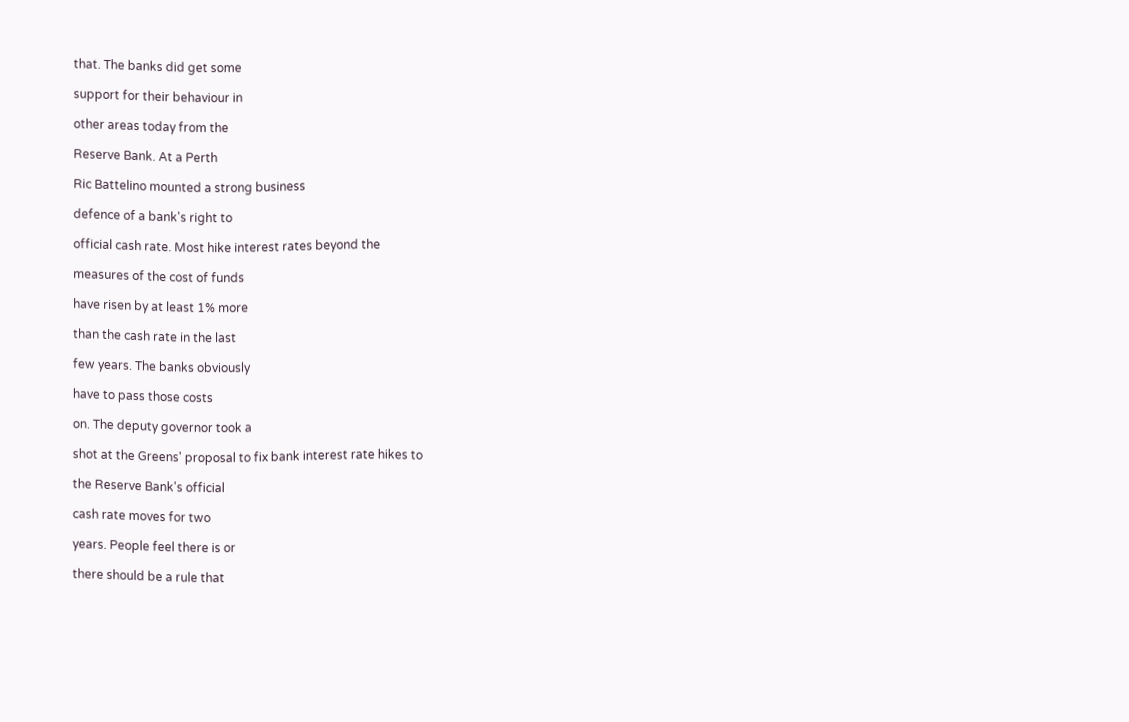that. The banks did get some

support for their behaviour in

other areas today from the

Reserve Bank. At a Perth

Ric Battelino mounted a strong business

defence of a bank's right to

official cash rate. Most hike interest rates beyond the

measures of the cost of funds

have risen by at least 1% more

than the cash rate in the last

few years. The banks obviously

have to pass those costs

on. The deputy governor took a

shot at the Greens' proposal to fix bank interest rate hikes to

the Reserve Bank's official

cash rate moves for two

years. People feel there is or

there should be a rule that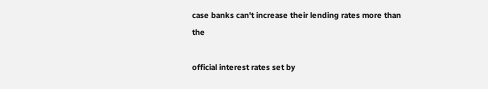case banks can't increase their lending rates more than the

official interest rates set by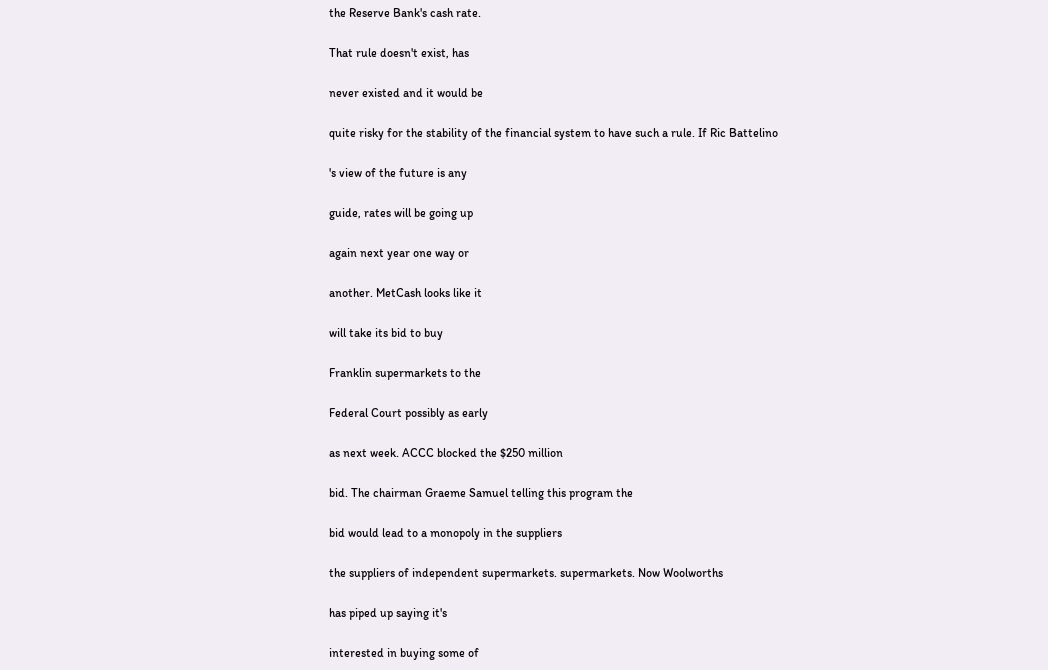the Reserve Bank's cash rate.

That rule doesn't exist, has

never existed and it would be

quite risky for the stability of the financial system to have such a rule. If Ric Battelino

's view of the future is any

guide, rates will be going up

again next year one way or

another. MetCash looks like it

will take its bid to buy

Franklin supermarkets to the

Federal Court possibly as early

as next week. ACCC blocked the $250 million

bid. The chairman Graeme Samuel telling this program the

bid would lead to a monopoly in the suppliers

the suppliers of independent supermarkets. supermarkets. Now Woolworths

has piped up saying it's

interested in buying some of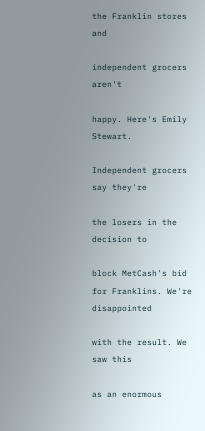the Franklin stores and

independent grocers aren't

happy. Here's Emily Stewart.

Independent grocers say they're

the losers in the decision to

block MetCash's bid for Franklins. We're disappointed

with the result. We saw this

as an enormous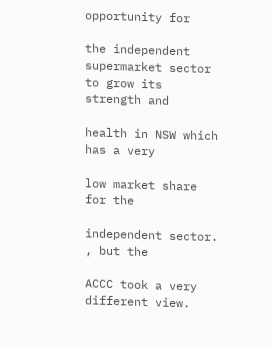opportunity for

the independent supermarket sector to grow its strength and

health in NSW which has a very

low market share for the

independent sector. , but the

ACCC took a very different view.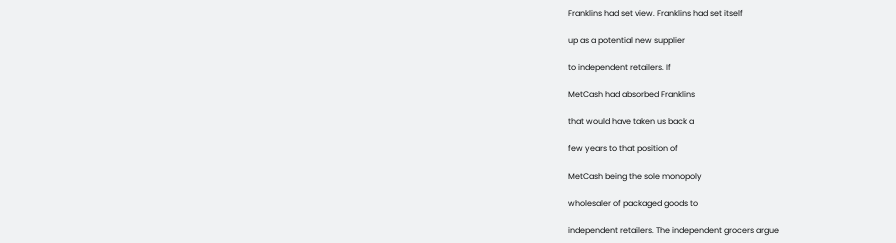Franklins had set view. Franklins had set itself

up as a potential new supplier

to independent retailers. If

MetCash had absorbed Franklins

that would have taken us back a

few years to that position of

MetCash being the sole monopoly

wholesaler of packaged goods to

independent retailers. The independent grocers argue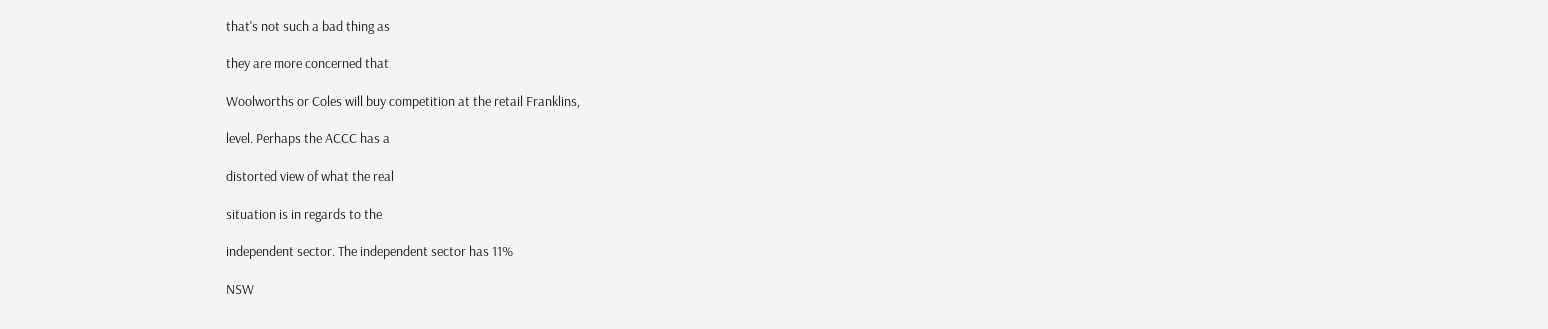that's not such a bad thing as

they are more concerned that

Woolworths or Coles will buy competition at the retail Franklins,

level. Perhaps the ACCC has a

distorted view of what the real

situation is in regards to the

independent sector. The independent sector has 11%

NSW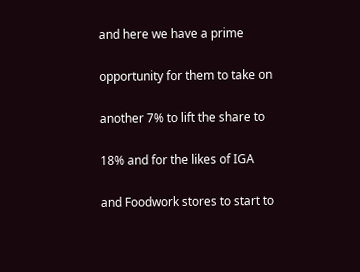and here we have a prime

opportunity for them to take on

another 7% to lift the share to

18% and for the likes of IGA

and Foodwork stores to start to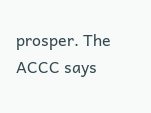prosper. The ACCC says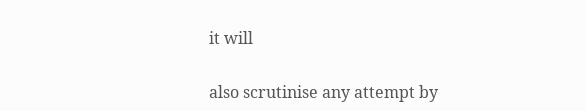it will

also scrutinise any attempt by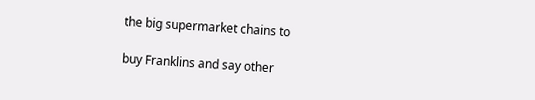the big supermarket chains to

buy Franklins and say other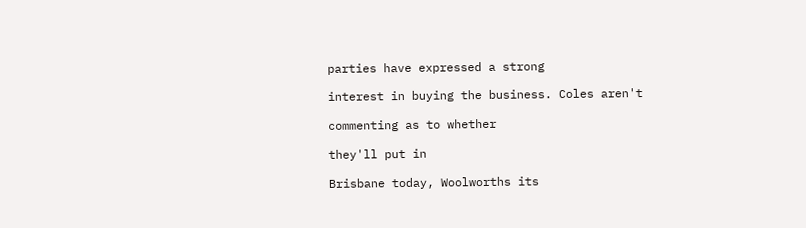parties have expressed a strong

interest in buying the business. Coles aren't

commenting as to whether

they'll put in

Brisbane today, Woolworths its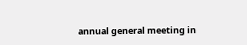annual general meeting in